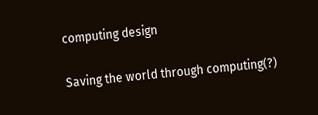computing design

Saving the world through computing(?)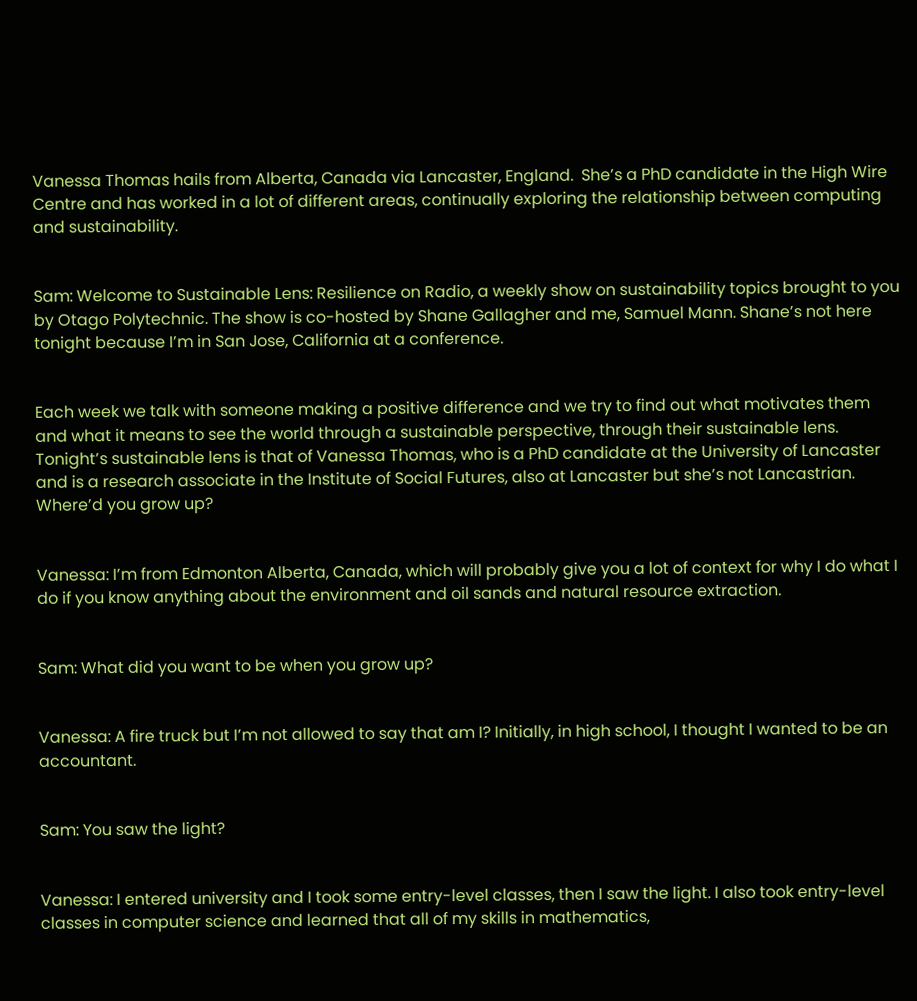Vanessa Thomas hails from Alberta, Canada via Lancaster, England.  She’s a PhD candidate in the High Wire Centre and has worked in a lot of different areas, continually exploring the relationship between computing and sustainability.


Sam: Welcome to Sustainable Lens: Resilience on Radio, a weekly show on sustainability topics brought to you by Otago Polytechnic. The show is co-hosted by Shane Gallagher and me, Samuel Mann. Shane’s not here tonight because I’m in San Jose, California at a conference.


Each week we talk with someone making a positive difference and we try to find out what motivates them and what it means to see the world through a sustainable perspective, through their sustainable lens. Tonight’s sustainable lens is that of Vanessa Thomas, who is a PhD candidate at the University of Lancaster and is a research associate in the Institute of Social Futures, also at Lancaster but she’s not Lancastrian. Where’d you grow up?


Vanessa: I’m from Edmonton Alberta, Canada, which will probably give you a lot of context for why I do what I do if you know anything about the environment and oil sands and natural resource extraction.


Sam: What did you want to be when you grow up?


Vanessa: A fire truck but I’m not allowed to say that am I? Initially, in high school, I thought I wanted to be an accountant.


Sam: You saw the light?


Vanessa: I entered university and I took some entry-level classes, then I saw the light. I also took entry-level classes in computer science and learned that all of my skills in mathematics,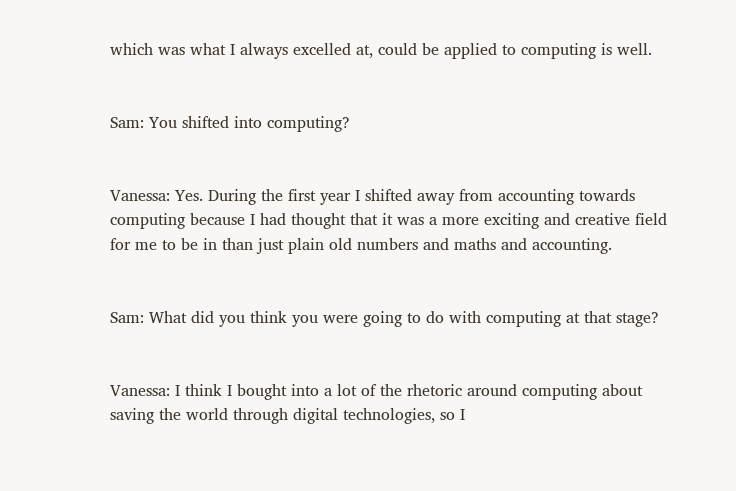which was what I always excelled at, could be applied to computing is well.


Sam: You shifted into computing?


Vanessa: Yes. During the first year I shifted away from accounting towards computing because I had thought that it was a more exciting and creative field for me to be in than just plain old numbers and maths and accounting.


Sam: What did you think you were going to do with computing at that stage?


Vanessa: I think I bought into a lot of the rhetoric around computing about saving the world through digital technologies, so I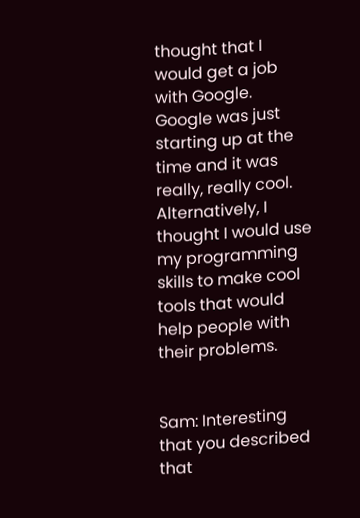thought that I would get a job with Google. Google was just starting up at the time and it was really, really cool. Alternatively, I thought I would use my programming skills to make cool tools that would help people with their problems.


Sam: Interesting that you described that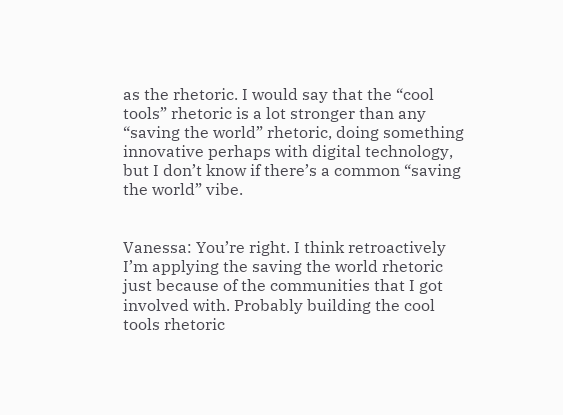as the rhetoric. I would say that the “cool tools” rhetoric is a lot stronger than any “saving the world” rhetoric, doing something innovative perhaps with digital technology, but I don’t know if there’s a common “saving the world” vibe.


Vanessa: You’re right. I think retroactively I’m applying the saving the world rhetoric just because of the communities that I got involved with. Probably building the cool tools rhetoric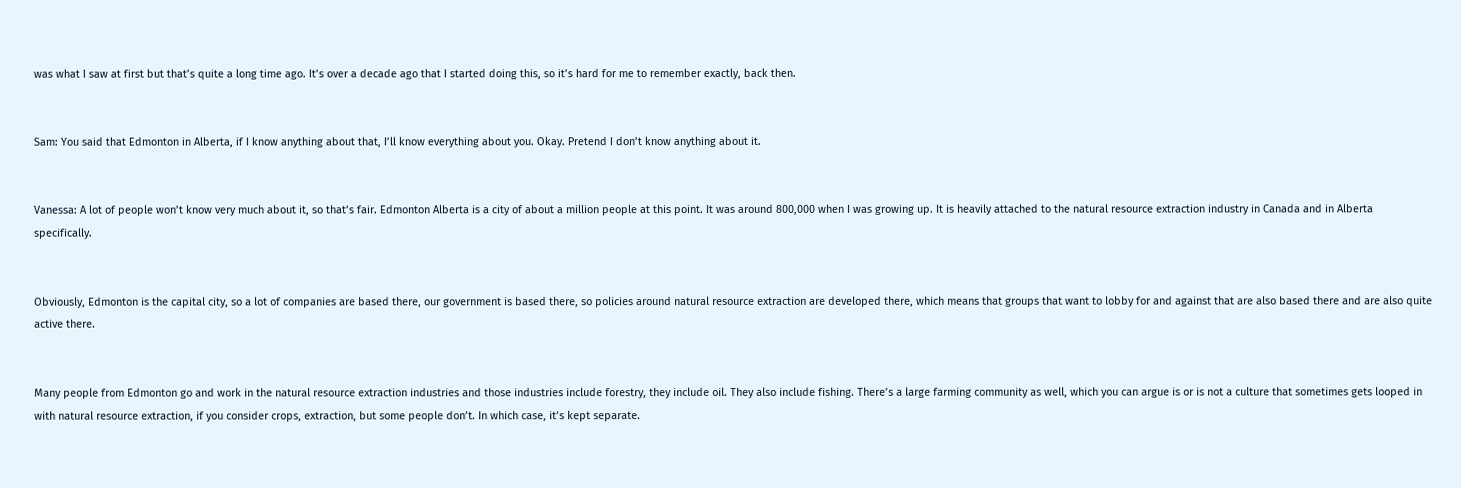was what I saw at first but that’s quite a long time ago. It’s over a decade ago that I started doing this, so it’s hard for me to remember exactly, back then.


Sam: You said that Edmonton in Alberta, if I know anything about that, I’ll know everything about you. Okay. Pretend I don’t know anything about it.


Vanessa: A lot of people won’t know very much about it, so that’s fair. Edmonton Alberta is a city of about a million people at this point. It was around 800,000 when I was growing up. It is heavily attached to the natural resource extraction industry in Canada and in Alberta specifically.


Obviously, Edmonton is the capital city, so a lot of companies are based there, our government is based there, so policies around natural resource extraction are developed there, which means that groups that want to lobby for and against that are also based there and are also quite active there.


Many people from Edmonton go and work in the natural resource extraction industries and those industries include forestry, they include oil. They also include fishing. There’s a large farming community as well, which you can argue is or is not a culture that sometimes gets looped in with natural resource extraction, if you consider crops, extraction, but some people don’t. In which case, it’s kept separate.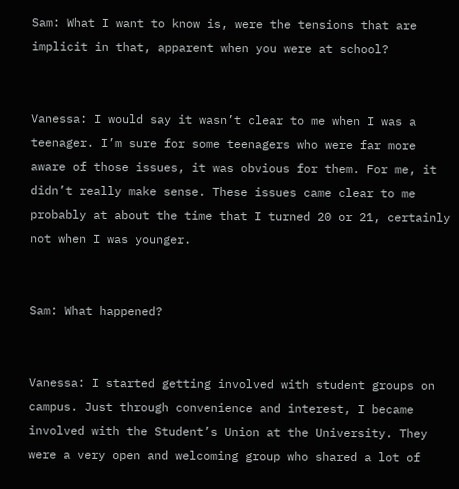Sam: What I want to know is, were the tensions that are implicit in that, apparent when you were at school?


Vanessa: I would say it wasn’t clear to me when I was a teenager. I’m sure for some teenagers who were far more aware of those issues, it was obvious for them. For me, it didn’t really make sense. These issues came clear to me probably at about the time that I turned 20 or 21, certainly not when I was younger.


Sam: What happened?


Vanessa: I started getting involved with student groups on campus. Just through convenience and interest, I became involved with the Student’s Union at the University. They were a very open and welcoming group who shared a lot of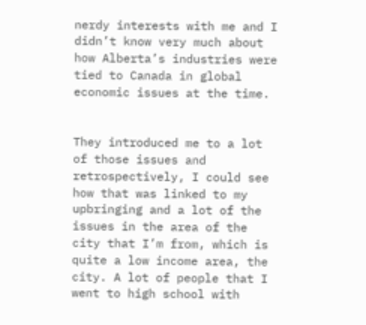nerdy interests with me and I didn’t know very much about how Alberta’s industries were tied to Canada in global economic issues at the time.


They introduced me to a lot of those issues and retrospectively, I could see how that was linked to my upbringing and a lot of the issues in the area of the city that I’m from, which is quite a low income area, the city. A lot of people that I went to high school with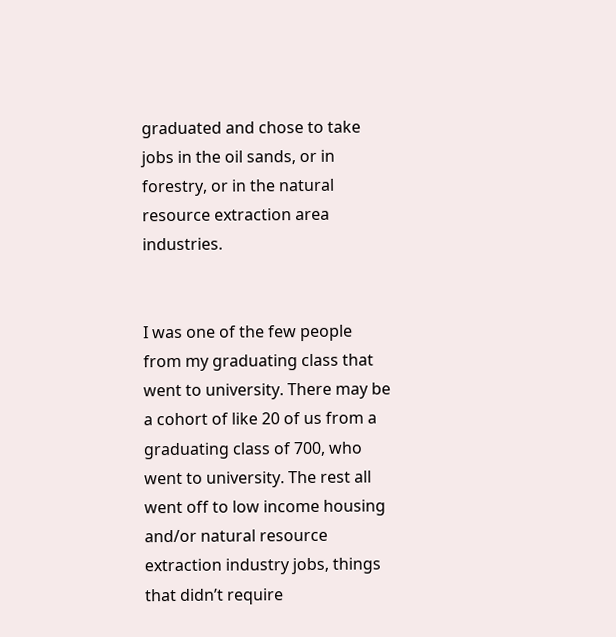graduated and chose to take jobs in the oil sands, or in forestry, or in the natural resource extraction area industries.


I was one of the few people from my graduating class that went to university. There may be a cohort of like 20 of us from a graduating class of 700, who went to university. The rest all went off to low income housing and/or natural resource extraction industry jobs, things that didn’t require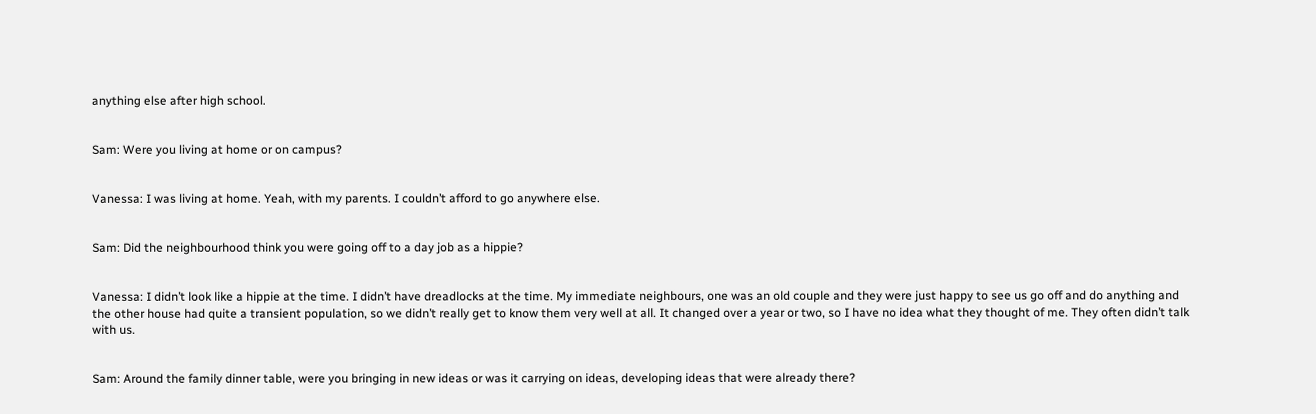anything else after high school.


Sam: Were you living at home or on campus?


Vanessa: I was living at home. Yeah, with my parents. I couldn’t afford to go anywhere else.


Sam: Did the neighbourhood think you were going off to a day job as a hippie?


Vanessa: I didn’t look like a hippie at the time. I didn’t have dreadlocks at the time. My immediate neighbours, one was an old couple and they were just happy to see us go off and do anything and the other house had quite a transient population, so we didn’t really get to know them very well at all. It changed over a year or two, so I have no idea what they thought of me. They often didn’t talk with us.


Sam: Around the family dinner table, were you bringing in new ideas or was it carrying on ideas, developing ideas that were already there?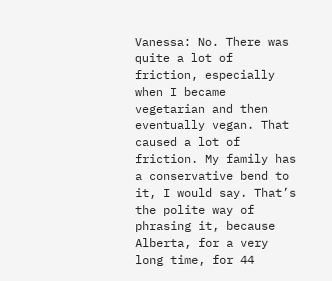Vanessa: No. There was quite a lot of friction, especially when I became vegetarian and then eventually vegan. That caused a lot of friction. My family has a conservative bend to it, I would say. That’s the polite way of phrasing it, because Alberta, for a very long time, for 44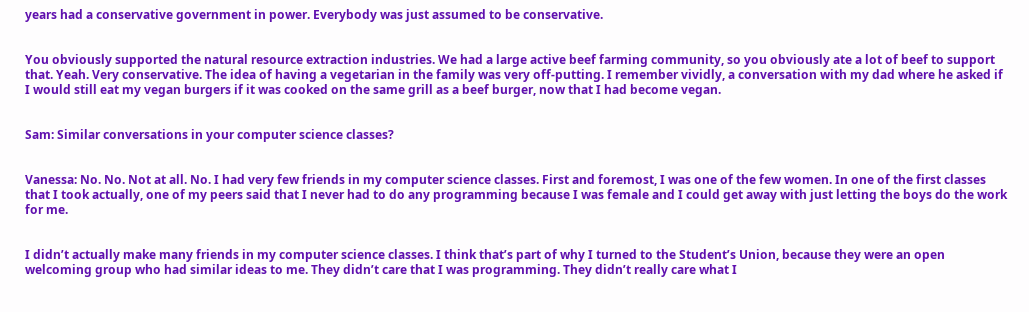years had a conservative government in power. Everybody was just assumed to be conservative.


You obviously supported the natural resource extraction industries. We had a large active beef farming community, so you obviously ate a lot of beef to support that. Yeah. Very conservative. The idea of having a vegetarian in the family was very off-putting. I remember vividly, a conversation with my dad where he asked if I would still eat my vegan burgers if it was cooked on the same grill as a beef burger, now that I had become vegan.


Sam: Similar conversations in your computer science classes?


Vanessa: No. No. Not at all. No. I had very few friends in my computer science classes. First and foremost, I was one of the few women. In one of the first classes that I took actually, one of my peers said that I never had to do any programming because I was female and I could get away with just letting the boys do the work for me.


I didn’t actually make many friends in my computer science classes. I think that’s part of why I turned to the Student’s Union, because they were an open welcoming group who had similar ideas to me. They didn’t care that I was programming. They didn’t really care what I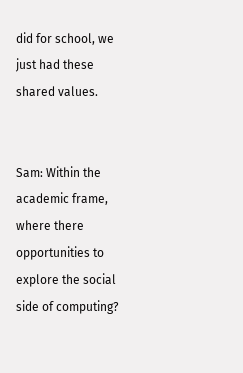did for school, we just had these shared values.


Sam: Within the academic frame, where there opportunities to explore the social side of computing?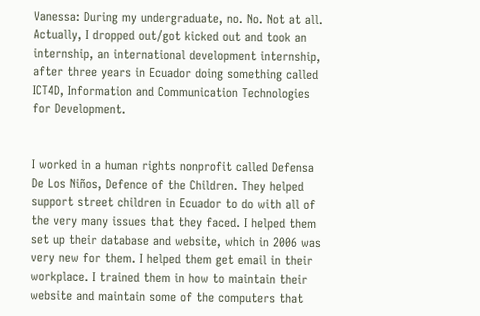Vanessa: During my undergraduate, no. No. Not at all. Actually, I dropped out/got kicked out and took an internship, an international development internship, after three years in Ecuador doing something called ICT4D, Information and Communication Technologies for Development.


I worked in a human rights nonprofit called Defensa De Los Niños, Defence of the Children. They helped support street children in Ecuador to do with all of the very many issues that they faced. I helped them set up their database and website, which in 2006 was very new for them. I helped them get email in their workplace. I trained them in how to maintain their website and maintain some of the computers that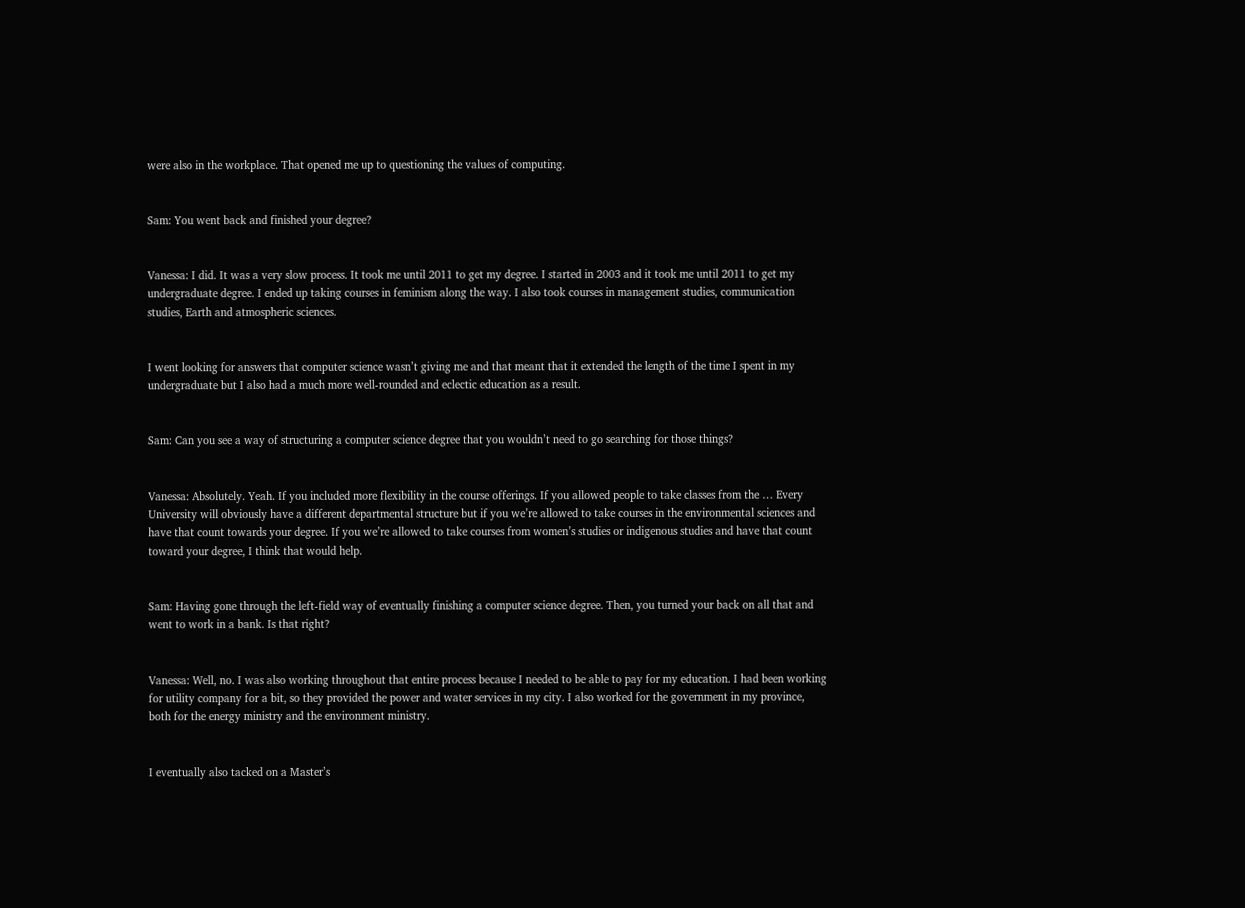were also in the workplace. That opened me up to questioning the values of computing.


Sam: You went back and finished your degree?


Vanessa: I did. It was a very slow process. It took me until 2011 to get my degree. I started in 2003 and it took me until 2011 to get my undergraduate degree. I ended up taking courses in feminism along the way. I also took courses in management studies, communication studies, Earth and atmospheric sciences.


I went looking for answers that computer science wasn’t giving me and that meant that it extended the length of the time I spent in my undergraduate but I also had a much more well-rounded and eclectic education as a result.


Sam: Can you see a way of structuring a computer science degree that you wouldn’t need to go searching for those things?


Vanessa: Absolutely. Yeah. If you included more flexibility in the course offerings. If you allowed people to take classes from the … Every University will obviously have a different departmental structure but if you we’re allowed to take courses in the environmental sciences and have that count towards your degree. If you we’re allowed to take courses from women’s studies or indigenous studies and have that count toward your degree, I think that would help.


Sam: Having gone through the left-field way of eventually finishing a computer science degree. Then, you turned your back on all that and went to work in a bank. Is that right?


Vanessa: Well, no. I was also working throughout that entire process because I needed to be able to pay for my education. I had been working for utility company for a bit, so they provided the power and water services in my city. I also worked for the government in my province, both for the energy ministry and the environment ministry.


I eventually also tacked on a Master’s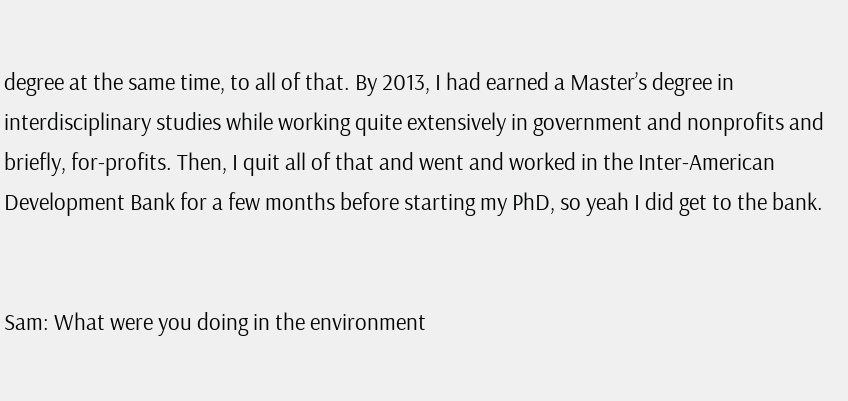degree at the same time, to all of that. By 2013, I had earned a Master’s degree in interdisciplinary studies while working quite extensively in government and nonprofits and briefly, for-profits. Then, I quit all of that and went and worked in the Inter-American Development Bank for a few months before starting my PhD, so yeah I did get to the bank.


Sam: What were you doing in the environment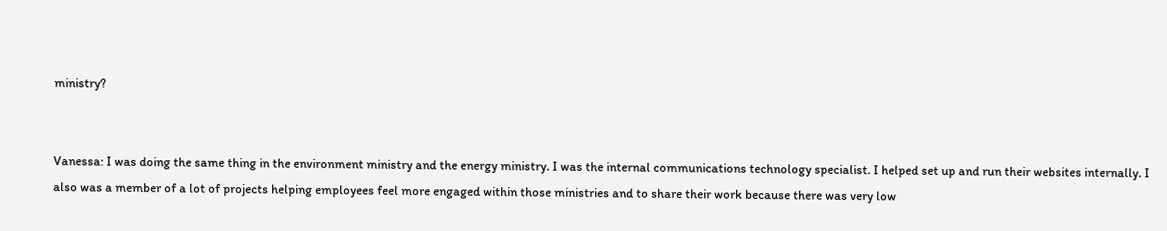ministry?


Vanessa: I was doing the same thing in the environment ministry and the energy ministry. I was the internal communications technology specialist. I helped set up and run their websites internally. I also was a member of a lot of projects helping employees feel more engaged within those ministries and to share their work because there was very low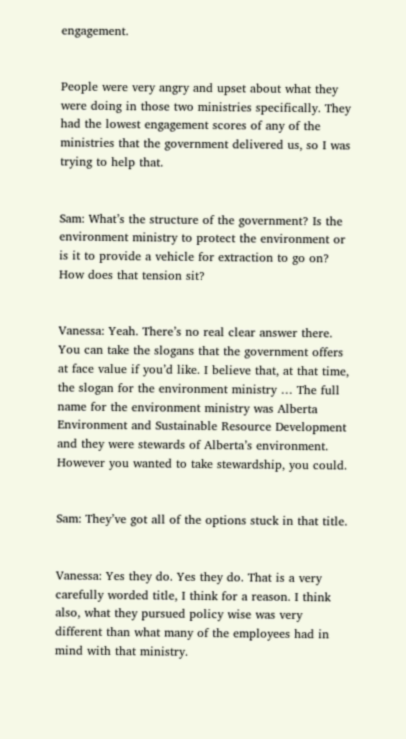engagement.


People were very angry and upset about what they were doing in those two ministries specifically. They had the lowest engagement scores of any of the ministries that the government delivered us, so I was trying to help that.


Sam: What’s the structure of the government? Is the environment ministry to protect the environment or is it to provide a vehicle for extraction to go on? How does that tension sit?


Vanessa: Yeah. There’s no real clear answer there. You can take the slogans that the government offers at face value if you’d like. I believe that, at that time, the slogan for the environment ministry … The full name for the environment ministry was Alberta Environment and Sustainable Resource Development and they were stewards of Alberta’s environment. However you wanted to take stewardship, you could.


Sam: They’ve got all of the options stuck in that title.


Vanessa: Yes they do. Yes they do. That is a very carefully worded title, I think for a reason. I think also, what they pursued policy wise was very different than what many of the employees had in mind with that ministry.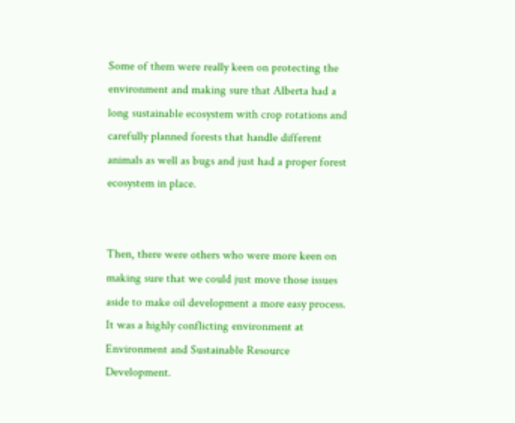Some of them were really keen on protecting the environment and making sure that Alberta had a long sustainable ecosystem with crop rotations and carefully planned forests that handle different animals as well as bugs and just had a proper forest ecosystem in place.


Then, there were others who were more keen on making sure that we could just move those issues aside to make oil development a more easy process. It was a highly conflicting environment at Environment and Sustainable Resource Development.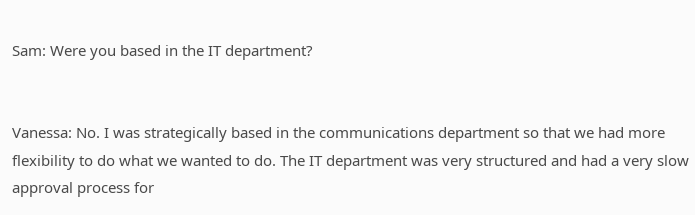Sam: Were you based in the IT department?


Vanessa: No. I was strategically based in the communications department so that we had more flexibility to do what we wanted to do. The IT department was very structured and had a very slow approval process for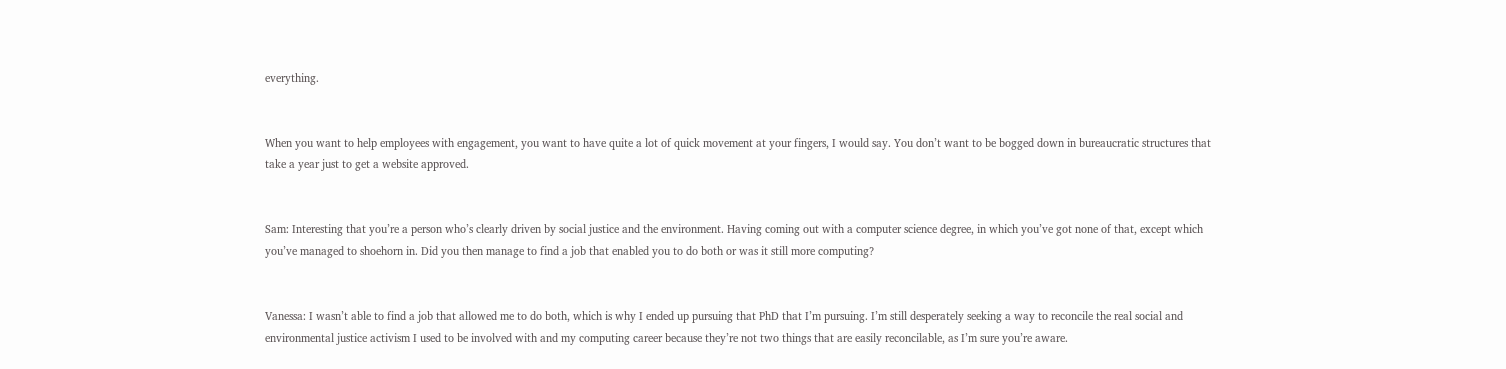everything.


When you want to help employees with engagement, you want to have quite a lot of quick movement at your fingers, I would say. You don’t want to be bogged down in bureaucratic structures that take a year just to get a website approved.


Sam: Interesting that you’re a person who’s clearly driven by social justice and the environment. Having coming out with a computer science degree, in which you’ve got none of that, except which you’ve managed to shoehorn in. Did you then manage to find a job that enabled you to do both or was it still more computing?


Vanessa: I wasn’t able to find a job that allowed me to do both, which is why I ended up pursuing that PhD that I’m pursuing. I’m still desperately seeking a way to reconcile the real social and environmental justice activism I used to be involved with and my computing career because they’re not two things that are easily reconcilable, as I’m sure you’re aware.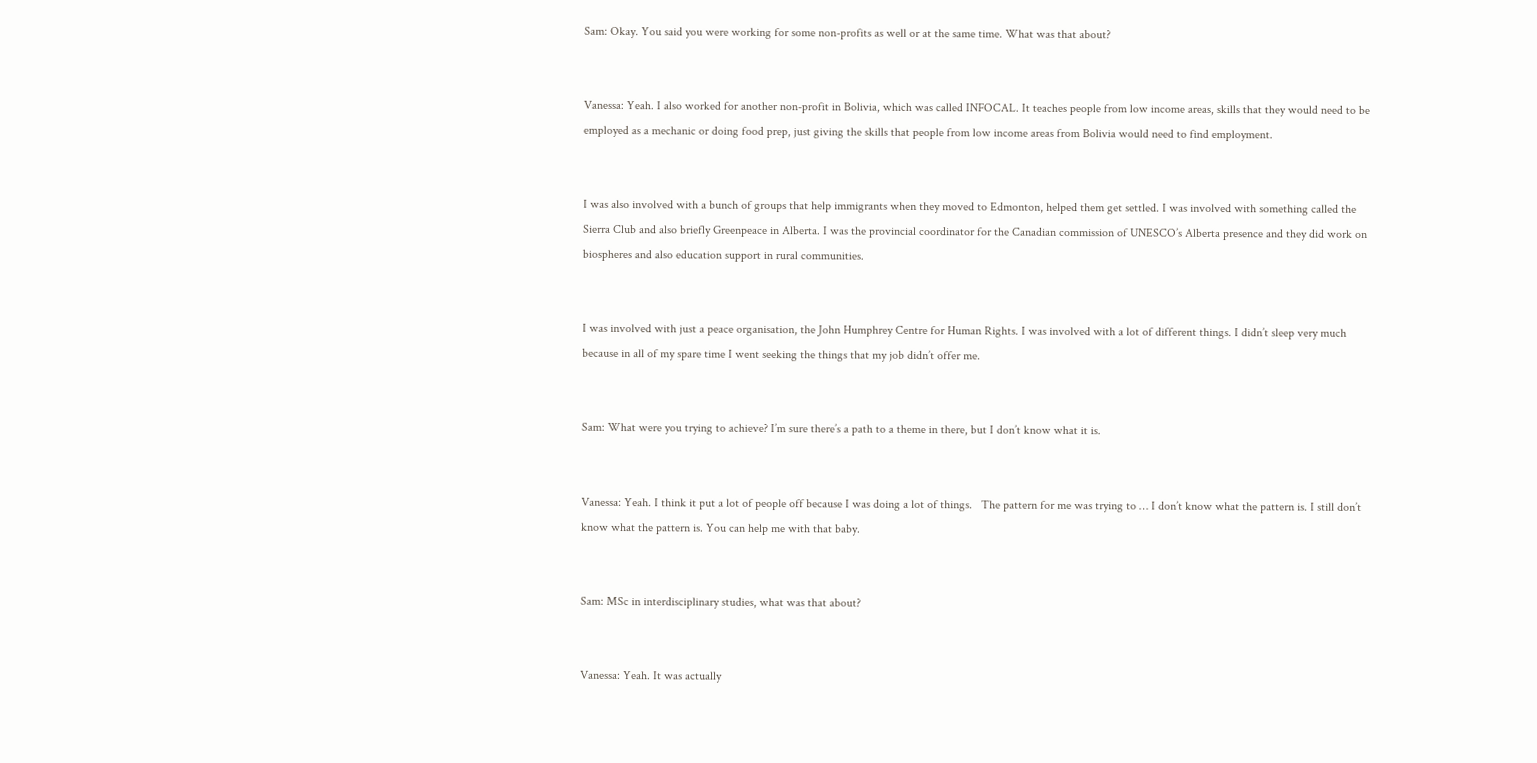Sam: Okay. You said you were working for some non-profits as well or at the same time. What was that about?


Vanessa: Yeah. I also worked for another non-profit in Bolivia, which was called INFOCAL. It teaches people from low income areas, skills that they would need to be employed as a mechanic or doing food prep, just giving the skills that people from low income areas from Bolivia would need to find employment.


I was also involved with a bunch of groups that help immigrants when they moved to Edmonton, helped them get settled. I was involved with something called the Sierra Club and also briefly Greenpeace in Alberta. I was the provincial coordinator for the Canadian commission of UNESCO’s Alberta presence and they did work on biospheres and also education support in rural communities.


I was involved with just a peace organisation, the John Humphrey Centre for Human Rights. I was involved with a lot of different things. I didn’t sleep very much because in all of my spare time I went seeking the things that my job didn’t offer me.


Sam: What were you trying to achieve? I’m sure there’s a path to a theme in there, but I don’t know what it is.


Vanessa: Yeah. I think it put a lot of people off because I was doing a lot of things.   The pattern for me was trying to … I don’t know what the pattern is. I still don’t know what the pattern is. You can help me with that baby.


Sam: MSc in interdisciplinary studies, what was that about?


Vanessa: Yeah. It was actually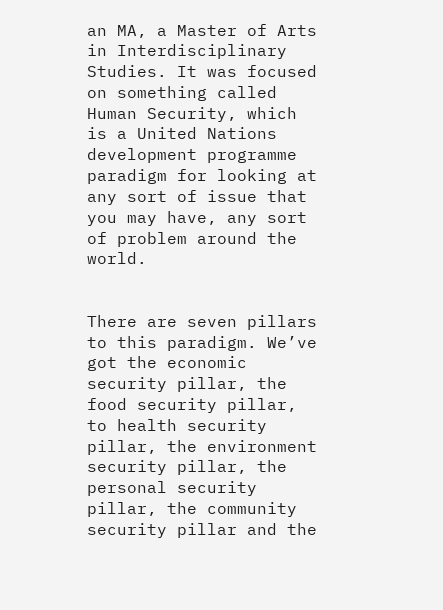an MA, a Master of Arts in Interdisciplinary Studies. It was focused on something called Human Security, which is a United Nations development programme paradigm for looking at any sort of issue that you may have, any sort of problem around the world.


There are seven pillars to this paradigm. We’ve got the economic security pillar, the food security pillar, to health security pillar, the environment security pillar, the personal security pillar, the community security pillar and the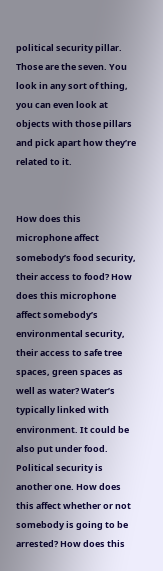political security pillar. Those are the seven. You look in any sort of thing, you can even look at objects with those pillars and pick apart how they’re related to it.


How does this microphone affect somebody’s food security, their access to food? How does this microphone affect somebody’s environmental security, their access to safe tree spaces, green spaces as well as water? Water’s typically linked with environment. It could be also put under food. Political security is another one. How does this affect whether or not somebody is going to be arrested? How does this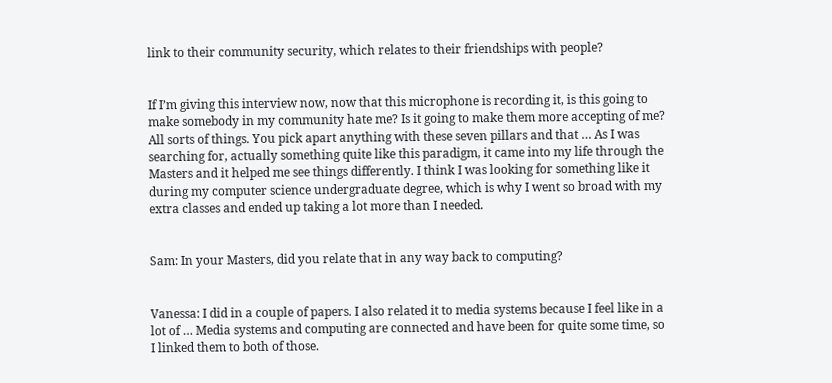link to their community security, which relates to their friendships with people?


If I’m giving this interview now, now that this microphone is recording it, is this going to make somebody in my community hate me? Is it going to make them more accepting of me? All sorts of things. You pick apart anything with these seven pillars and that … As I was searching for, actually something quite like this paradigm, it came into my life through the Masters and it helped me see things differently. I think I was looking for something like it during my computer science undergraduate degree, which is why I went so broad with my extra classes and ended up taking a lot more than I needed.


Sam: In your Masters, did you relate that in any way back to computing?


Vanessa: I did in a couple of papers. I also related it to media systems because I feel like in a lot of … Media systems and computing are connected and have been for quite some time, so I linked them to both of those.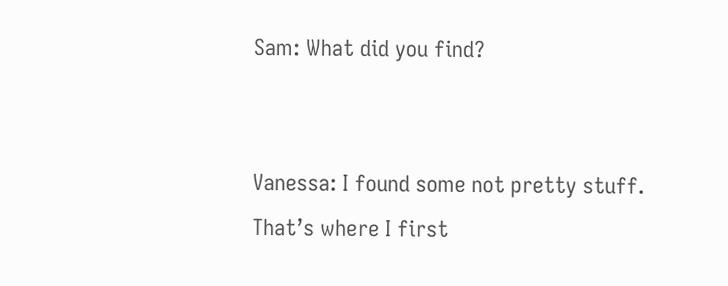Sam: What did you find?


Vanessa: I found some not pretty stuff. That’s where I first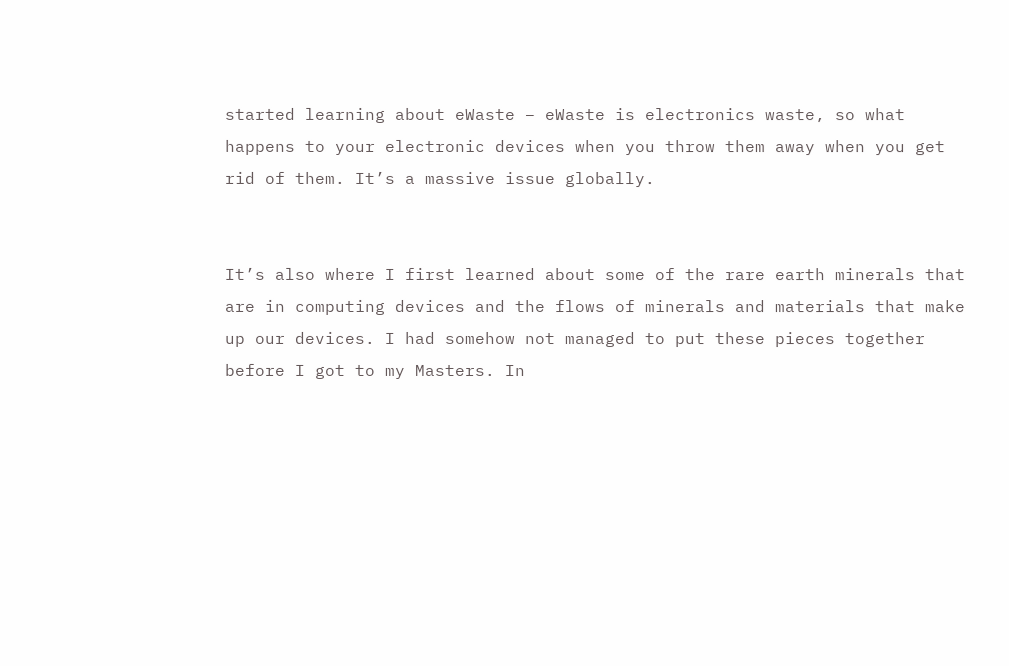started learning about eWaste – eWaste is electronics waste, so what happens to your electronic devices when you throw them away when you get rid of them. It’s a massive issue globally.


It’s also where I first learned about some of the rare earth minerals that are in computing devices and the flows of minerals and materials that make up our devices. I had somehow not managed to put these pieces together before I got to my Masters. In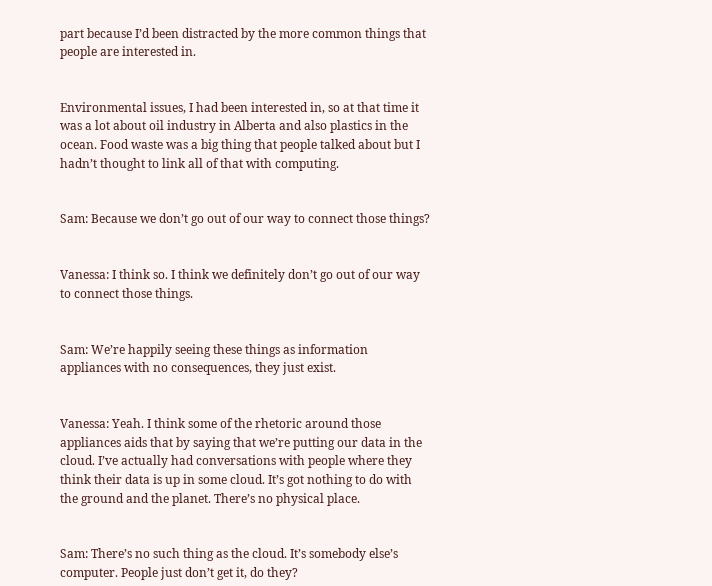part because I’d been distracted by the more common things that people are interested in.


Environmental issues, I had been interested in, so at that time it was a lot about oil industry in Alberta and also plastics in the ocean. Food waste was a big thing that people talked about but I hadn’t thought to link all of that with computing.


Sam: Because we don’t go out of our way to connect those things?


Vanessa: I think so. I think we definitely don’t go out of our way to connect those things.


Sam: We’re happily seeing these things as information appliances with no consequences, they just exist.


Vanessa: Yeah. I think some of the rhetoric around those appliances aids that by saying that we’re putting our data in the cloud. I’ve actually had conversations with people where they think their data is up in some cloud. It’s got nothing to do with the ground and the planet. There’s no physical place.


Sam: There’s no such thing as the cloud. It’s somebody else’s computer. People just don’t get it, do they?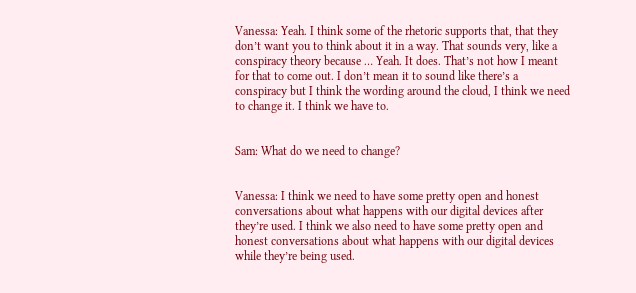Vanessa: Yeah. I think some of the rhetoric supports that, that they don’t want you to think about it in a way. That sounds very, like a conspiracy theory because … Yeah. It does. That’s not how I meant for that to come out. I don’t mean it to sound like there’s a conspiracy but I think the wording around the cloud, I think we need to change it. I think we have to.


Sam: What do we need to change?


Vanessa: I think we need to have some pretty open and honest conversations about what happens with our digital devices after they’re used. I think we also need to have some pretty open and honest conversations about what happens with our digital devices while they’re being used.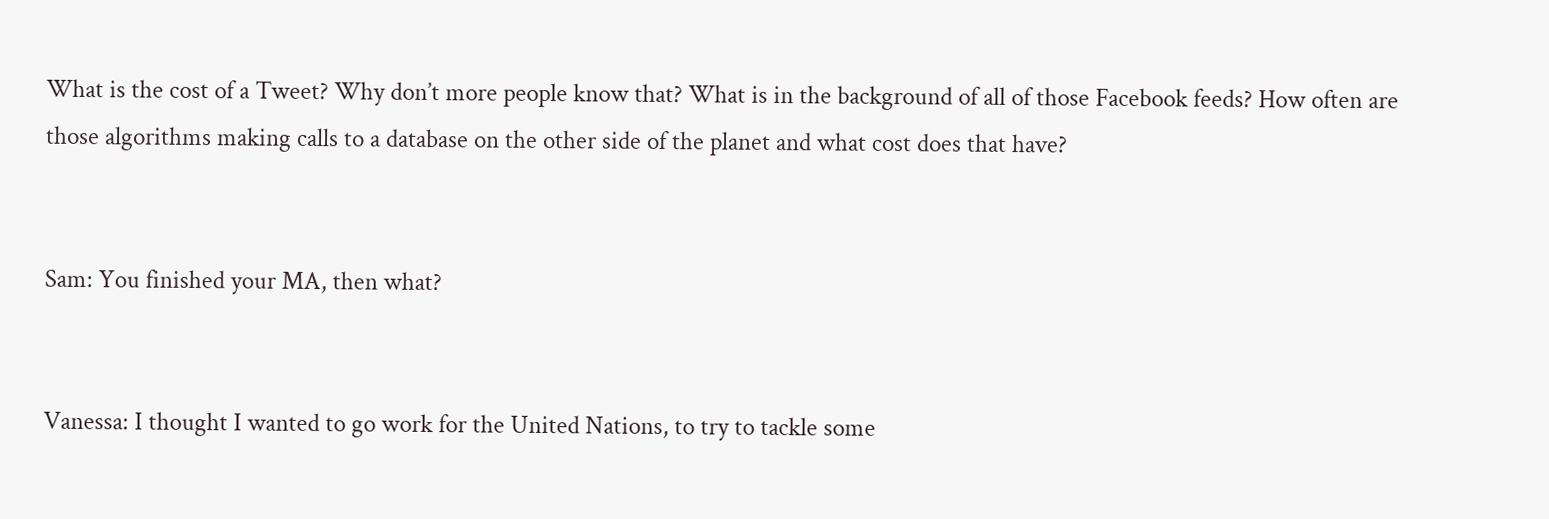What is the cost of a Tweet? Why don’t more people know that? What is in the background of all of those Facebook feeds? How often are those algorithms making calls to a database on the other side of the planet and what cost does that have?


Sam: You finished your MA, then what?


Vanessa: I thought I wanted to go work for the United Nations, to try to tackle some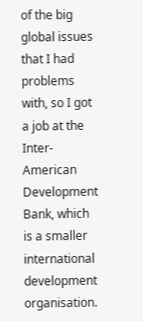of the big global issues that I had problems with, so I got a job at the Inter-American Development Bank, which is a smaller international development organisation.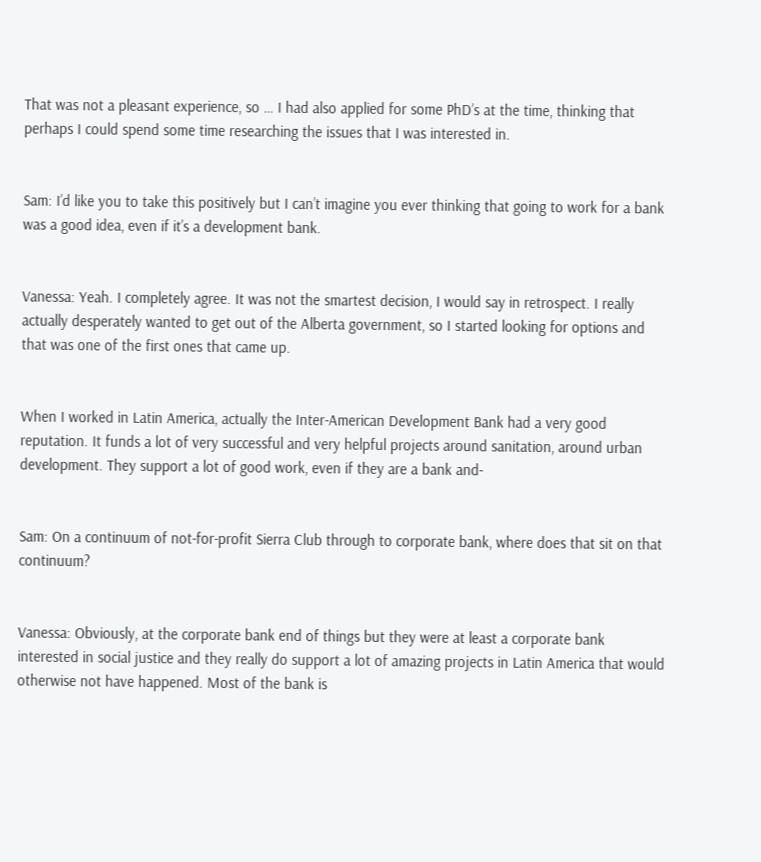That was not a pleasant experience, so … I had also applied for some PhD’s at the time, thinking that perhaps I could spend some time researching the issues that I was interested in.


Sam: I’d like you to take this positively but I can’t imagine you ever thinking that going to work for a bank was a good idea, even if it’s a development bank.


Vanessa: Yeah. I completely agree. It was not the smartest decision, I would say in retrospect. I really actually desperately wanted to get out of the Alberta government, so I started looking for options and that was one of the first ones that came up.


When I worked in Latin America, actually the Inter-American Development Bank had a very good reputation. It funds a lot of very successful and very helpful projects around sanitation, around urban development. They support a lot of good work, even if they are a bank and-


Sam: On a continuum of not-for-profit Sierra Club through to corporate bank, where does that sit on that continuum?


Vanessa: Obviously, at the corporate bank end of things but they were at least a corporate bank interested in social justice and they really do support a lot of amazing projects in Latin America that would otherwise not have happened. Most of the bank is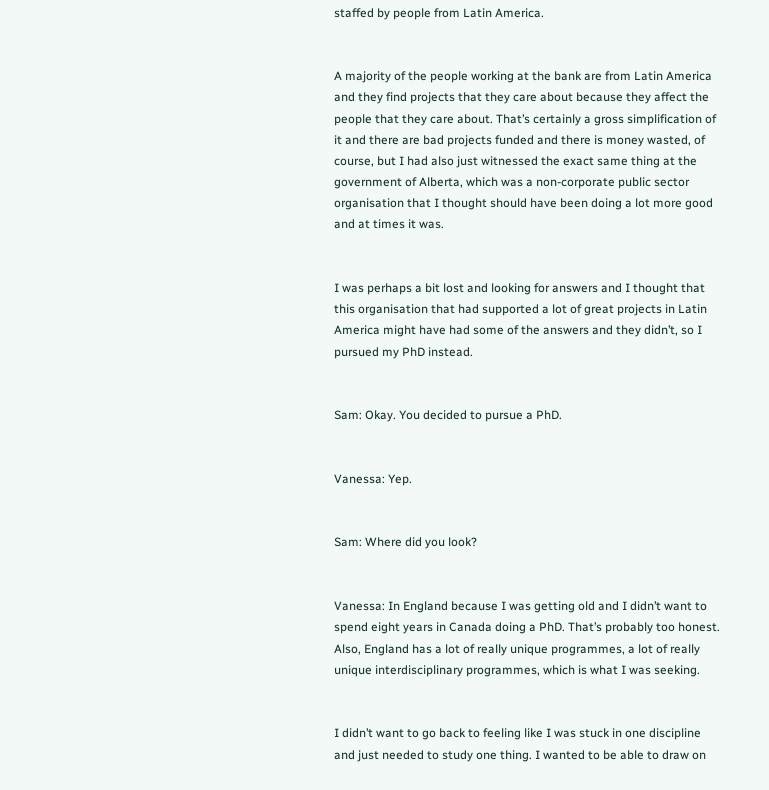staffed by people from Latin America.


A majority of the people working at the bank are from Latin America and they find projects that they care about because they affect the people that they care about. That’s certainly a gross simplification of it and there are bad projects funded and there is money wasted, of course, but I had also just witnessed the exact same thing at the government of Alberta, which was a non-corporate public sector organisation that I thought should have been doing a lot more good and at times it was.


I was perhaps a bit lost and looking for answers and I thought that this organisation that had supported a lot of great projects in Latin America might have had some of the answers and they didn’t, so I pursued my PhD instead.


Sam: Okay. You decided to pursue a PhD.


Vanessa: Yep.


Sam: Where did you look?


Vanessa: In England because I was getting old and I didn’t want to spend eight years in Canada doing a PhD. That’s probably too honest. Also, England has a lot of really unique programmes, a lot of really unique interdisciplinary programmes, which is what I was seeking.


I didn’t want to go back to feeling like I was stuck in one discipline and just needed to study one thing. I wanted to be able to draw on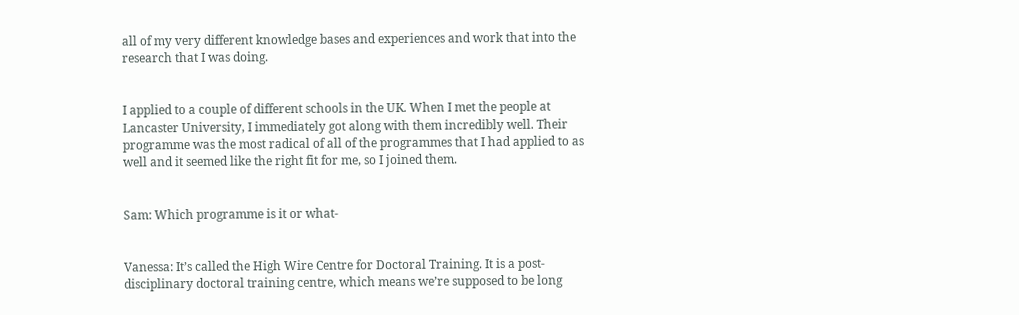all of my very different knowledge bases and experiences and work that into the research that I was doing.


I applied to a couple of different schools in the UK. When I met the people at Lancaster University, I immediately got along with them incredibly well. Their programme was the most radical of all of the programmes that I had applied to as well and it seemed like the right fit for me, so I joined them.


Sam: Which programme is it or what-


Vanessa: It’s called the High Wire Centre for Doctoral Training. It is a post-disciplinary doctoral training centre, which means we’re supposed to be long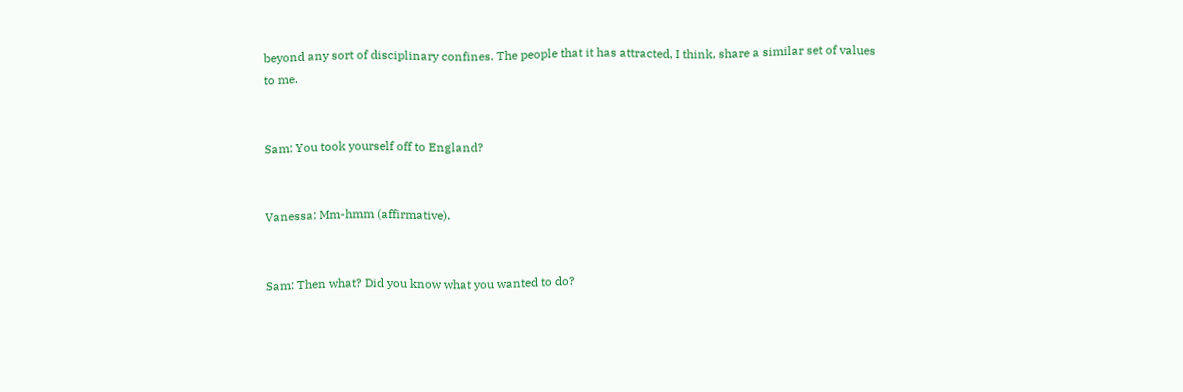beyond any sort of disciplinary confines. The people that it has attracted, I think, share a similar set of values to me.


Sam: You took yourself off to England?


Vanessa: Mm-hmm (affirmative).


Sam: Then what? Did you know what you wanted to do?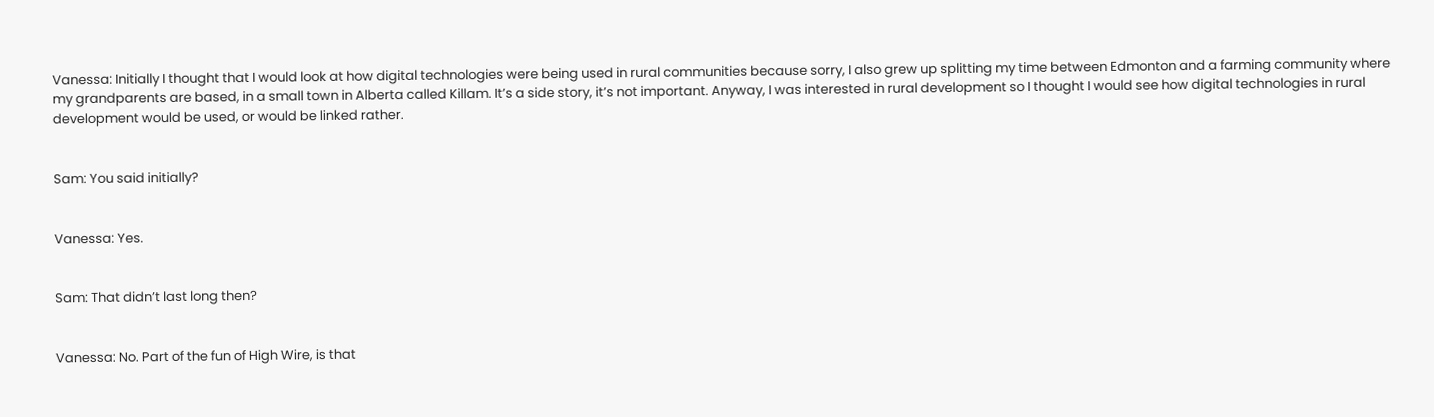Vanessa: Initially I thought that I would look at how digital technologies were being used in rural communities because sorry, I also grew up splitting my time between Edmonton and a farming community where my grandparents are based, in a small town in Alberta called Killam. It’s a side story, it’s not important. Anyway, I was interested in rural development so I thought I would see how digital technologies in rural development would be used, or would be linked rather.


Sam: You said initially?


Vanessa: Yes.


Sam: That didn’t last long then?


Vanessa: No. Part of the fun of High Wire, is that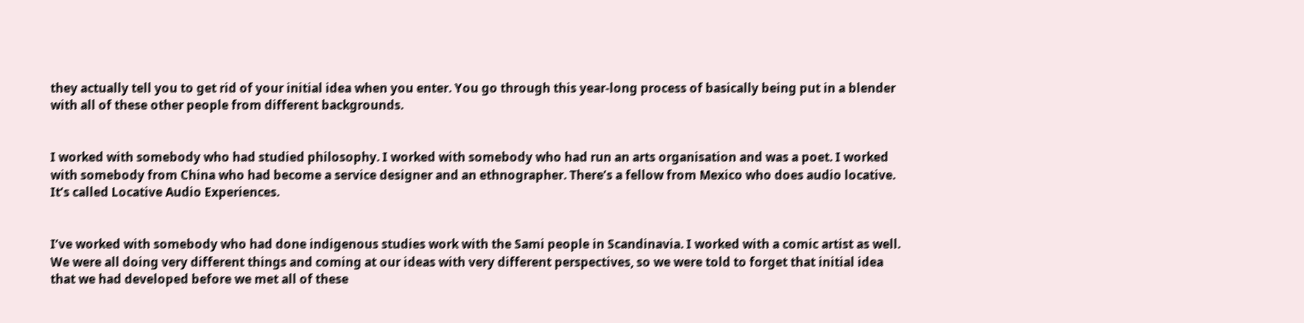they actually tell you to get rid of your initial idea when you enter. You go through this year-long process of basically being put in a blender with all of these other people from different backgrounds.


I worked with somebody who had studied philosophy. I worked with somebody who had run an arts organisation and was a poet. I worked with somebody from China who had become a service designer and an ethnographer. There’s a fellow from Mexico who does audio locative. It’s called Locative Audio Experiences.


I’ve worked with somebody who had done indigenous studies work with the Sami people in Scandinavia. I worked with a comic artist as well. We were all doing very different things and coming at our ideas with very different perspectives, so we were told to forget that initial idea that we had developed before we met all of these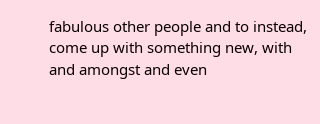fabulous other people and to instead, come up with something new, with and amongst and even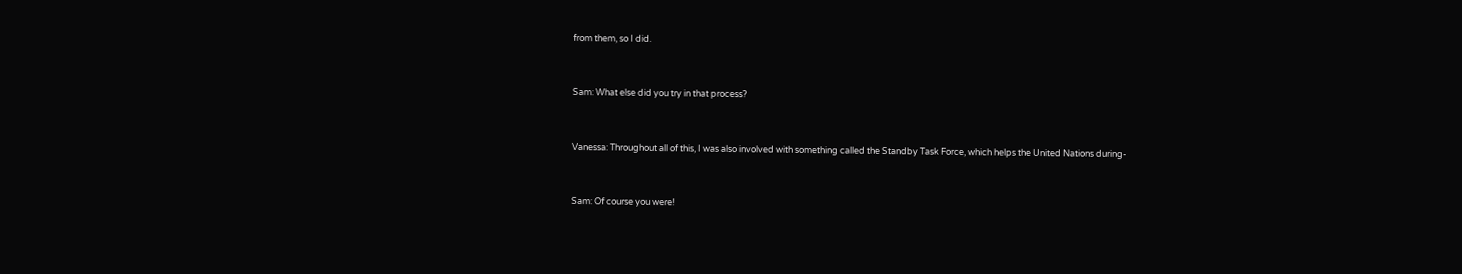from them, so I did.


Sam: What else did you try in that process?


Vanessa: Throughout all of this, I was also involved with something called the Standby Task Force, which helps the United Nations during-


Sam: Of course you were!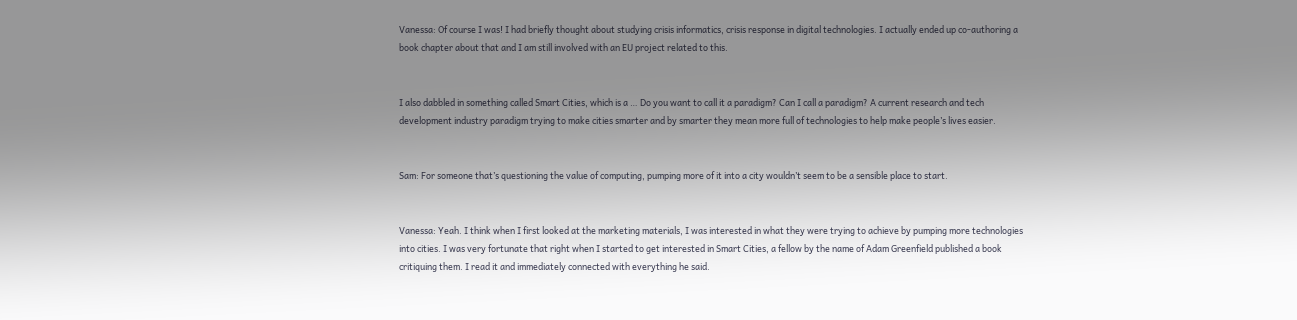Vanessa: Of course I was! I had briefly thought about studying crisis informatics, crisis response in digital technologies. I actually ended up co-authoring a book chapter about that and I am still involved with an EU project related to this.


I also dabbled in something called Smart Cities, which is a … Do you want to call it a paradigm? Can I call a paradigm? A current research and tech development industry paradigm trying to make cities smarter and by smarter they mean more full of technologies to help make people’s lives easier.


Sam: For someone that’s questioning the value of computing, pumping more of it into a city wouldn’t seem to be a sensible place to start.


Vanessa: Yeah. I think when I first looked at the marketing materials, I was interested in what they were trying to achieve by pumping more technologies into cities. I was very fortunate that right when I started to get interested in Smart Cities, a fellow by the name of Adam Greenfield published a book critiquing them. I read it and immediately connected with everything he said.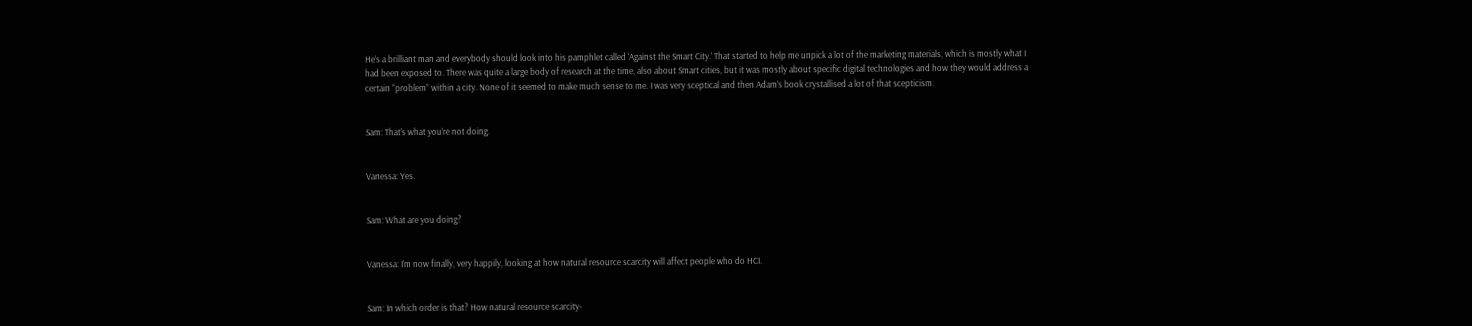He’s a brilliant man and everybody should look into his pamphlet called ‘Against the Smart City.’ That started to help me unpick a lot of the marketing materials, which is mostly what I had been exposed to. There was quite a large body of research at the time, also about Smart cities, but it was mostly about specific digital technologies and how they would address a certain “problem” within a city. None of it seemed to make much sense to me. I was very sceptical and then Adam’s book crystallised a lot of that scepticism.


Sam: That’s what you’re not doing.


Vanessa: Yes.


Sam: What are you doing?


Vanessa: I’m now finally, very happily, looking at how natural resource scarcity will affect people who do HCI.


Sam: In which order is that? How natural resource scarcity-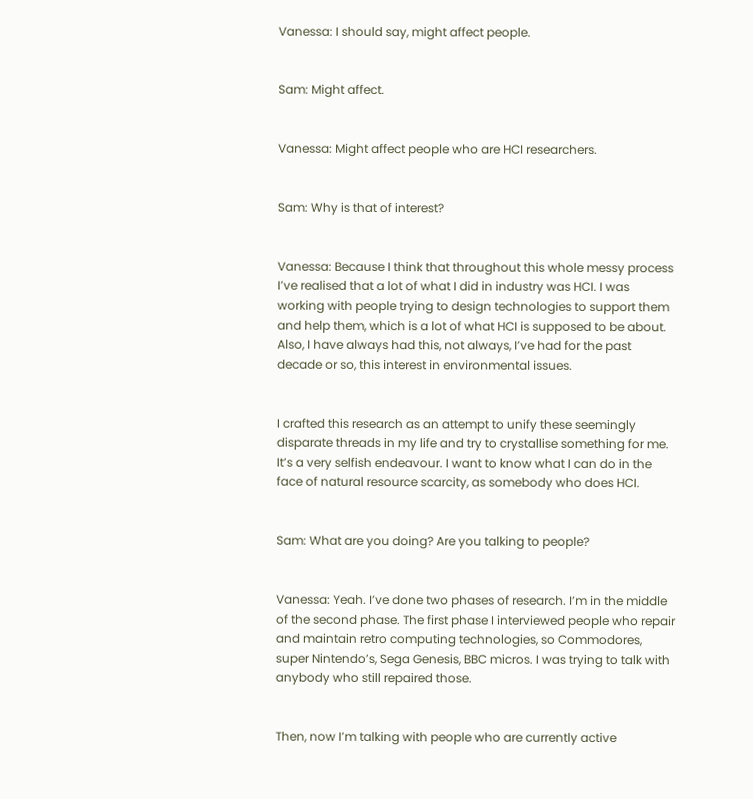Vanessa: I should say, might affect people.


Sam: Might affect.


Vanessa: Might affect people who are HCI researchers.


Sam: Why is that of interest?


Vanessa: Because I think that throughout this whole messy process I’ve realised that a lot of what I did in industry was HCI. I was working with people trying to design technologies to support them and help them, which is a lot of what HCI is supposed to be about. Also, I have always had this, not always, I’ve had for the past decade or so, this interest in environmental issues.


I crafted this research as an attempt to unify these seemingly disparate threads in my life and try to crystallise something for me. It’s a very selfish endeavour. I want to know what I can do in the face of natural resource scarcity, as somebody who does HCI.


Sam: What are you doing? Are you talking to people?


Vanessa: Yeah. I’ve done two phases of research. I’m in the middle of the second phase. The first phase I interviewed people who repair and maintain retro computing technologies, so Commodores, super Nintendo’s, Sega Genesis, BBC micros. I was trying to talk with anybody who still repaired those.


Then, now I’m talking with people who are currently active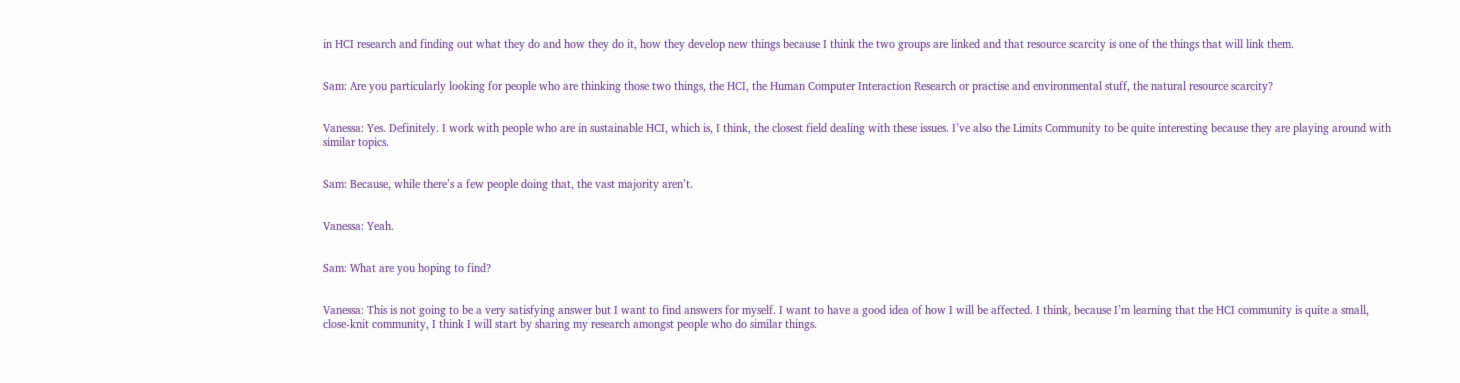in HCI research and finding out what they do and how they do it, how they develop new things because I think the two groups are linked and that resource scarcity is one of the things that will link them.


Sam: Are you particularly looking for people who are thinking those two things, the HCI, the Human Computer Interaction Research or practise and environmental stuff, the natural resource scarcity?


Vanessa: Yes. Definitely. I work with people who are in sustainable HCI, which is, I think, the closest field dealing with these issues. I’ve also the Limits Community to be quite interesting because they are playing around with similar topics.


Sam: Because, while there’s a few people doing that, the vast majority aren’t.


Vanessa: Yeah.


Sam: What are you hoping to find?


Vanessa: This is not going to be a very satisfying answer but I want to find answers for myself. I want to have a good idea of how I will be affected. I think, because I’m learning that the HCI community is quite a small, close-knit community, I think I will start by sharing my research amongst people who do similar things.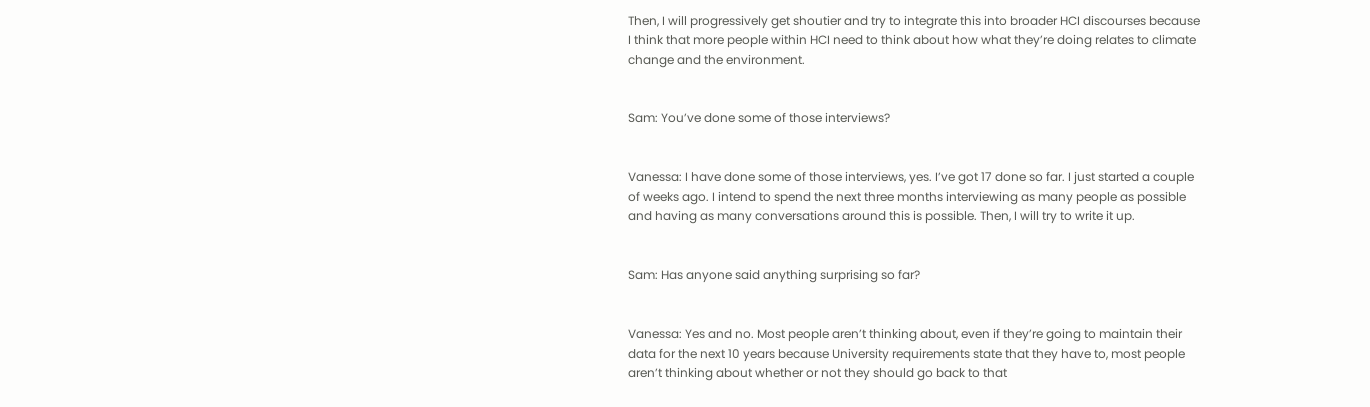Then, I will progressively get shoutier and try to integrate this into broader HCI discourses because I think that more people within HCI need to think about how what they’re doing relates to climate change and the environment.


Sam: You’ve done some of those interviews?


Vanessa: I have done some of those interviews, yes. I’ve got 17 done so far. I just started a couple of weeks ago. I intend to spend the next three months interviewing as many people as possible and having as many conversations around this is possible. Then, I will try to write it up.


Sam: Has anyone said anything surprising so far?


Vanessa: Yes and no. Most people aren’t thinking about, even if they’re going to maintain their data for the next 10 years because University requirements state that they have to, most people aren’t thinking about whether or not they should go back to that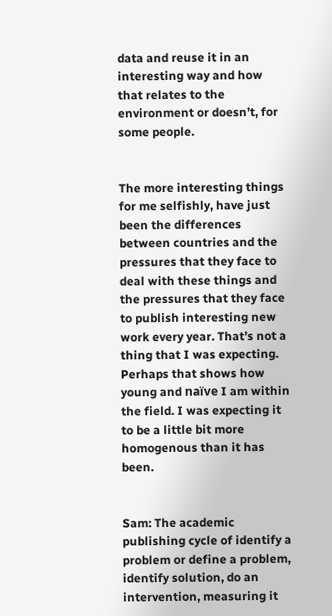data and reuse it in an interesting way and how that relates to the environment or doesn’t, for some people.


The more interesting things for me selfishly, have just been the differences between countries and the pressures that they face to deal with these things and the pressures that they face to publish interesting new work every year. That’s not a thing that I was expecting. Perhaps that shows how young and naïve I am within the field. I was expecting it to be a little bit more homogenous than it has been.


Sam: The academic publishing cycle of identify a problem or define a problem, identify solution, do an intervention, measuring it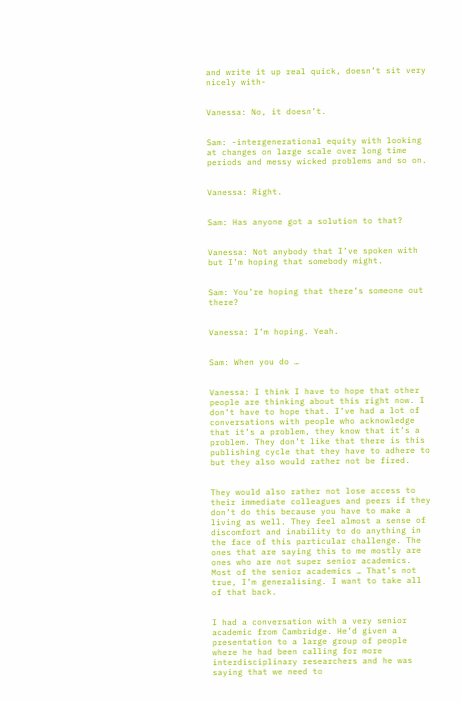and write it up real quick, doesn’t sit very nicely with-


Vanessa: No, it doesn’t.


Sam: -intergenerational equity with looking at changes on large scale over long time periods and messy wicked problems and so on.


Vanessa: Right.


Sam: Has anyone got a solution to that?


Vanessa: Not anybody that I’ve spoken with but I’m hoping that somebody might.


Sam: You’re hoping that there’s someone out there?


Vanessa: I’m hoping. Yeah.


Sam: When you do …


Vanessa: I think I have to hope that other people are thinking about this right now. I don’t have to hope that. I’ve had a lot of conversations with people who acknowledge that it’s a problem, they know that it’s a problem. They don’t like that there is this publishing cycle that they have to adhere to but they also would rather not be fired.


They would also rather not lose access to their immediate colleagues and peers if they don’t do this because you have to make a living as well. They feel almost a sense of discomfort and inability to do anything in the face of this particular challenge. The ones that are saying this to me mostly are ones who are not super senior academics. Most of the senior academics … That’s not true, I’m generalising. I want to take all of that back.


I had a conversation with a very senior academic from Cambridge. He’d given a presentation to a large group of people where he had been calling for more interdisciplinary researchers and he was saying that we need to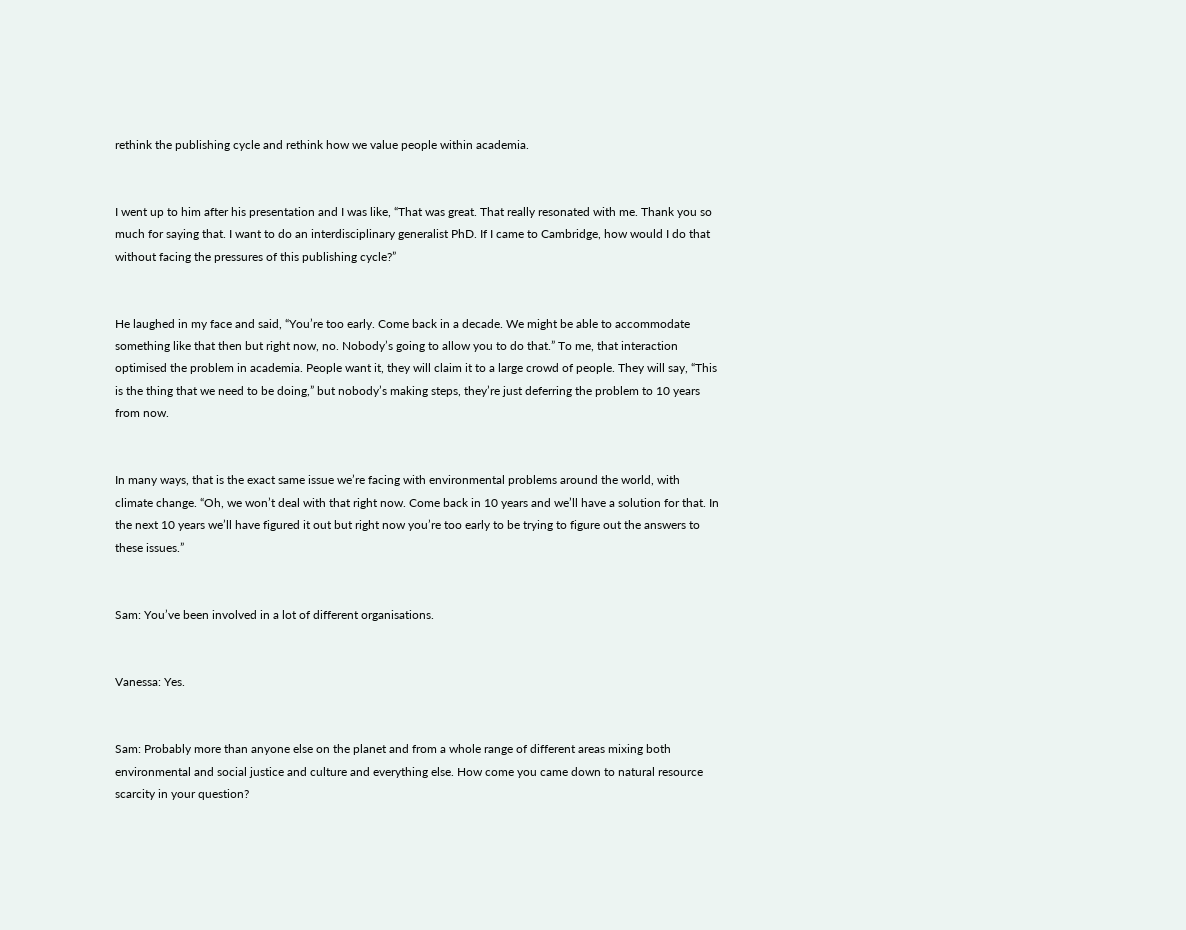rethink the publishing cycle and rethink how we value people within academia.


I went up to him after his presentation and I was like, “That was great. That really resonated with me. Thank you so much for saying that. I want to do an interdisciplinary generalist PhD. If I came to Cambridge, how would I do that without facing the pressures of this publishing cycle?”


He laughed in my face and said, “You’re too early. Come back in a decade. We might be able to accommodate something like that then but right now, no. Nobody’s going to allow you to do that.” To me, that interaction optimised the problem in academia. People want it, they will claim it to a large crowd of people. They will say, “This is the thing that we need to be doing,” but nobody’s making steps, they’re just deferring the problem to 10 years from now.


In many ways, that is the exact same issue we’re facing with environmental problems around the world, with climate change. “Oh, we won’t deal with that right now. Come back in 10 years and we’ll have a solution for that. In the next 10 years we’ll have figured it out but right now you’re too early to be trying to figure out the answers to these issues.”


Sam: You’ve been involved in a lot of different organisations.


Vanessa: Yes.


Sam: Probably more than anyone else on the planet and from a whole range of different areas mixing both environmental and social justice and culture and everything else. How come you came down to natural resource scarcity in your question?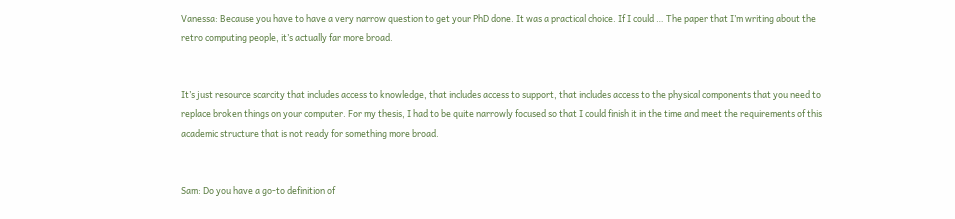Vanessa: Because you have to have a very narrow question to get your PhD done. It was a practical choice. If I could … The paper that I’m writing about the retro computing people, it’s actually far more broad.


It’s just resource scarcity that includes access to knowledge, that includes access to support, that includes access to the physical components that you need to replace broken things on your computer. For my thesis, I had to be quite narrowly focused so that I could finish it in the time and meet the requirements of this academic structure that is not ready for something more broad.


Sam: Do you have a go-to definition of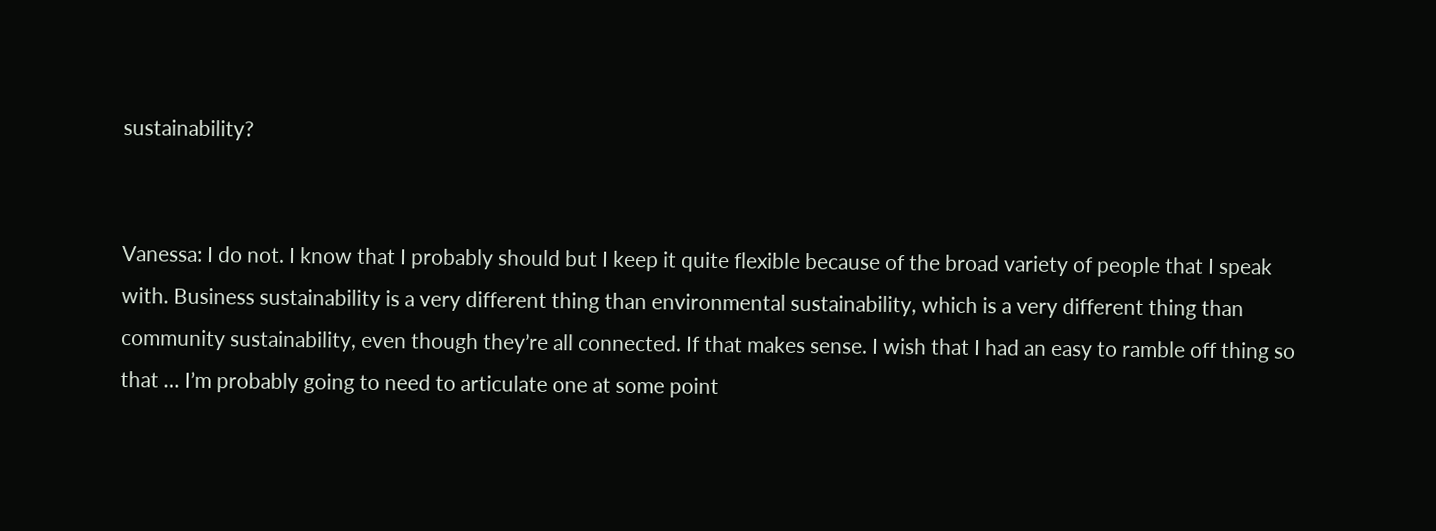sustainability?


Vanessa: I do not. I know that I probably should but I keep it quite flexible because of the broad variety of people that I speak with. Business sustainability is a very different thing than environmental sustainability, which is a very different thing than community sustainability, even though they’re all connected. If that makes sense. I wish that I had an easy to ramble off thing so that … I’m probably going to need to articulate one at some point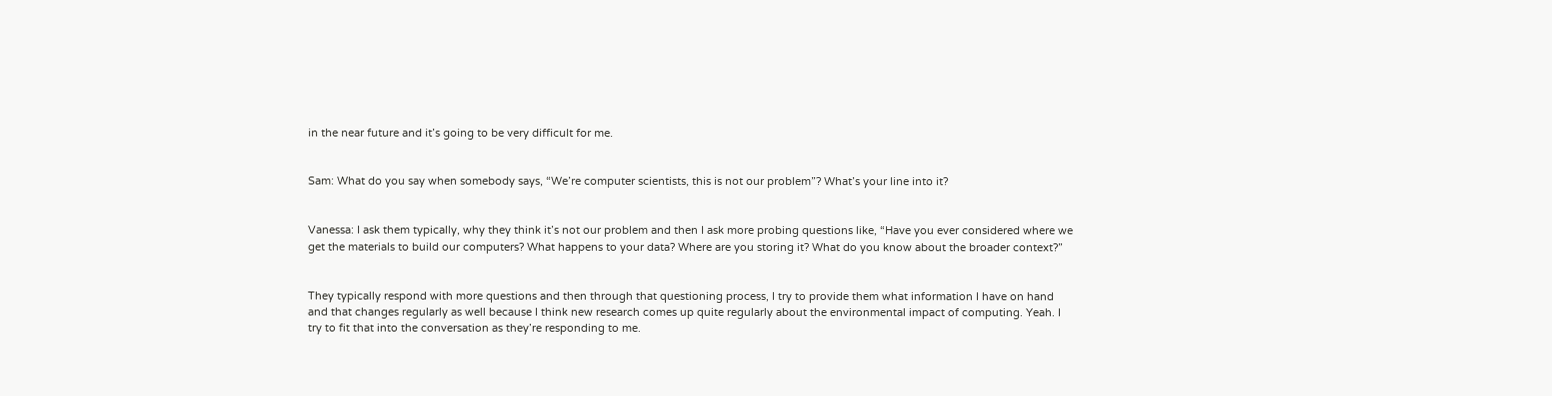in the near future and it’s going to be very difficult for me.


Sam: What do you say when somebody says, “We’re computer scientists, this is not our problem”? What’s your line into it?


Vanessa: I ask them typically, why they think it’s not our problem and then I ask more probing questions like, “Have you ever considered where we get the materials to build our computers? What happens to your data? Where are you storing it? What do you know about the broader context?”


They typically respond with more questions and then through that questioning process, I try to provide them what information I have on hand and that changes regularly as well because I think new research comes up quite regularly about the environmental impact of computing. Yeah. I try to fit that into the conversation as they’re responding to me.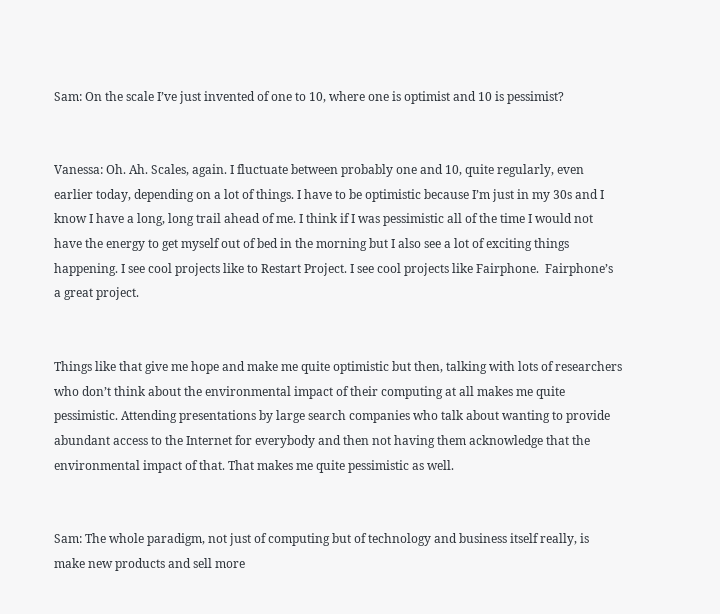Sam: On the scale I’ve just invented of one to 10, where one is optimist and 10 is pessimist?


Vanessa: Oh. Ah. Scales, again. I fluctuate between probably one and 10, quite regularly, even earlier today, depending on a lot of things. I have to be optimistic because I’m just in my 30s and I know I have a long, long trail ahead of me. I think if I was pessimistic all of the time I would not have the energy to get myself out of bed in the morning but I also see a lot of exciting things happening. I see cool projects like to Restart Project. I see cool projects like Fairphone.  Fairphone’s a great project.


Things like that give me hope and make me quite optimistic but then, talking with lots of researchers who don’t think about the environmental impact of their computing at all makes me quite pessimistic. Attending presentations by large search companies who talk about wanting to provide abundant access to the Internet for everybody and then not having them acknowledge that the environmental impact of that. That makes me quite pessimistic as well.


Sam: The whole paradigm, not just of computing but of technology and business itself really, is make new products and sell more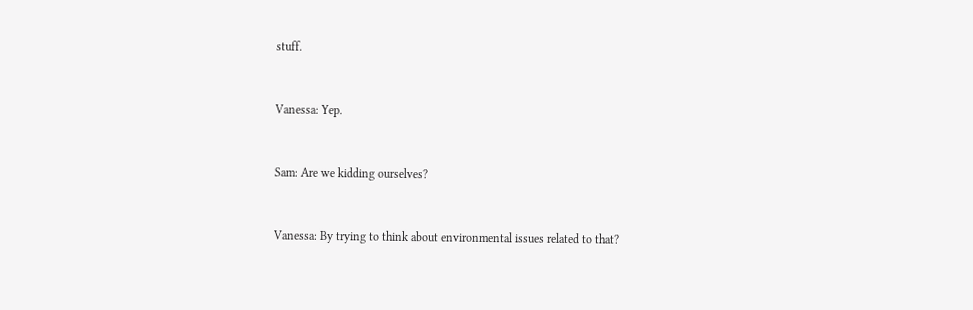stuff.


Vanessa: Yep.


Sam: Are we kidding ourselves?


Vanessa: By trying to think about environmental issues related to that?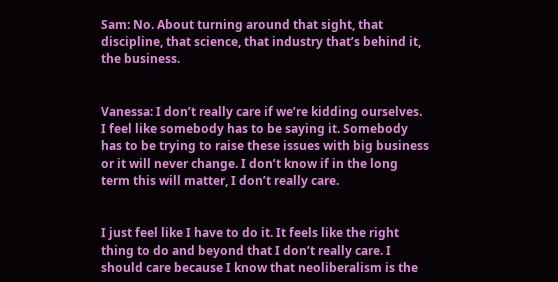Sam: No. About turning around that sight, that discipline, that science, that industry that’s behind it, the business.


Vanessa: I don’t really care if we’re kidding ourselves. I feel like somebody has to be saying it. Somebody has to be trying to raise these issues with big business or it will never change. I don’t know if in the long term this will matter, I don’t really care.


I just feel like I have to do it. It feels like the right thing to do and beyond that I don’t really care. I should care because I know that neoliberalism is the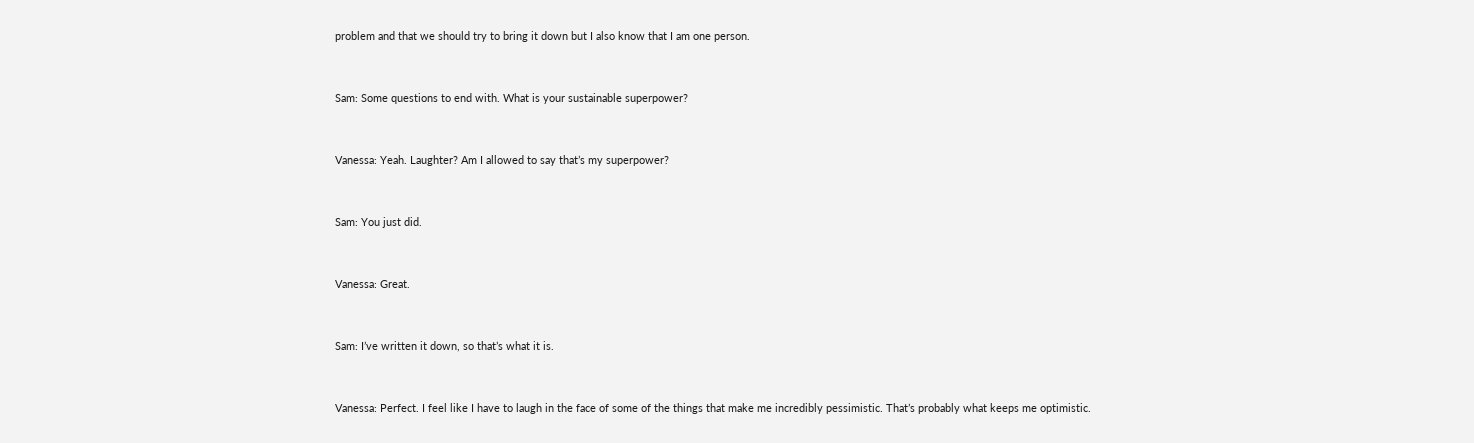problem and that we should try to bring it down but I also know that I am one person.


Sam: Some questions to end with. What is your sustainable superpower?


Vanessa: Yeah. Laughter? Am I allowed to say that’s my superpower?


Sam: You just did.


Vanessa: Great.


Sam: I’ve written it down, so that’s what it is.


Vanessa: Perfect. I feel like I have to laugh in the face of some of the things that make me incredibly pessimistic. That’s probably what keeps me optimistic.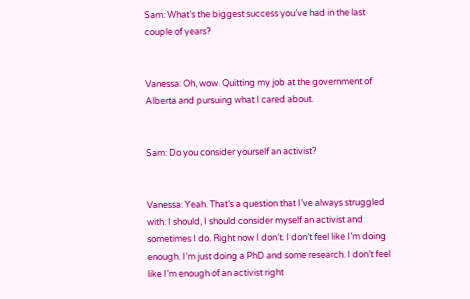Sam: What’s the biggest success you’ve had in the last couple of years?


Vanessa: Oh, wow. Quitting my job at the government of Alberta and pursuing what I cared about.


Sam: Do you consider yourself an activist?


Vanessa: Yeah. That’s a question that I’ve always struggled with. I should, I should consider myself an activist and sometimes I do. Right now I don’t. I don’t feel like I’m doing enough. I’m just doing a PhD and some research. I don’t feel like I’m enough of an activist right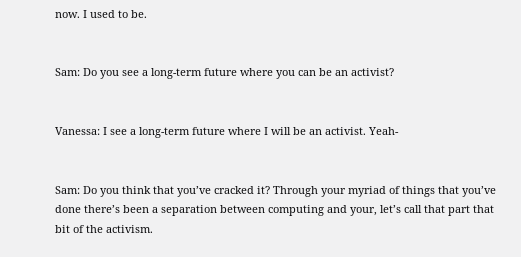now. I used to be.


Sam: Do you see a long-term future where you can be an activist?


Vanessa: I see a long-term future where I will be an activist. Yeah-


Sam: Do you think that you’ve cracked it? Through your myriad of things that you’ve done there’s been a separation between computing and your, let’s call that part that bit of the activism.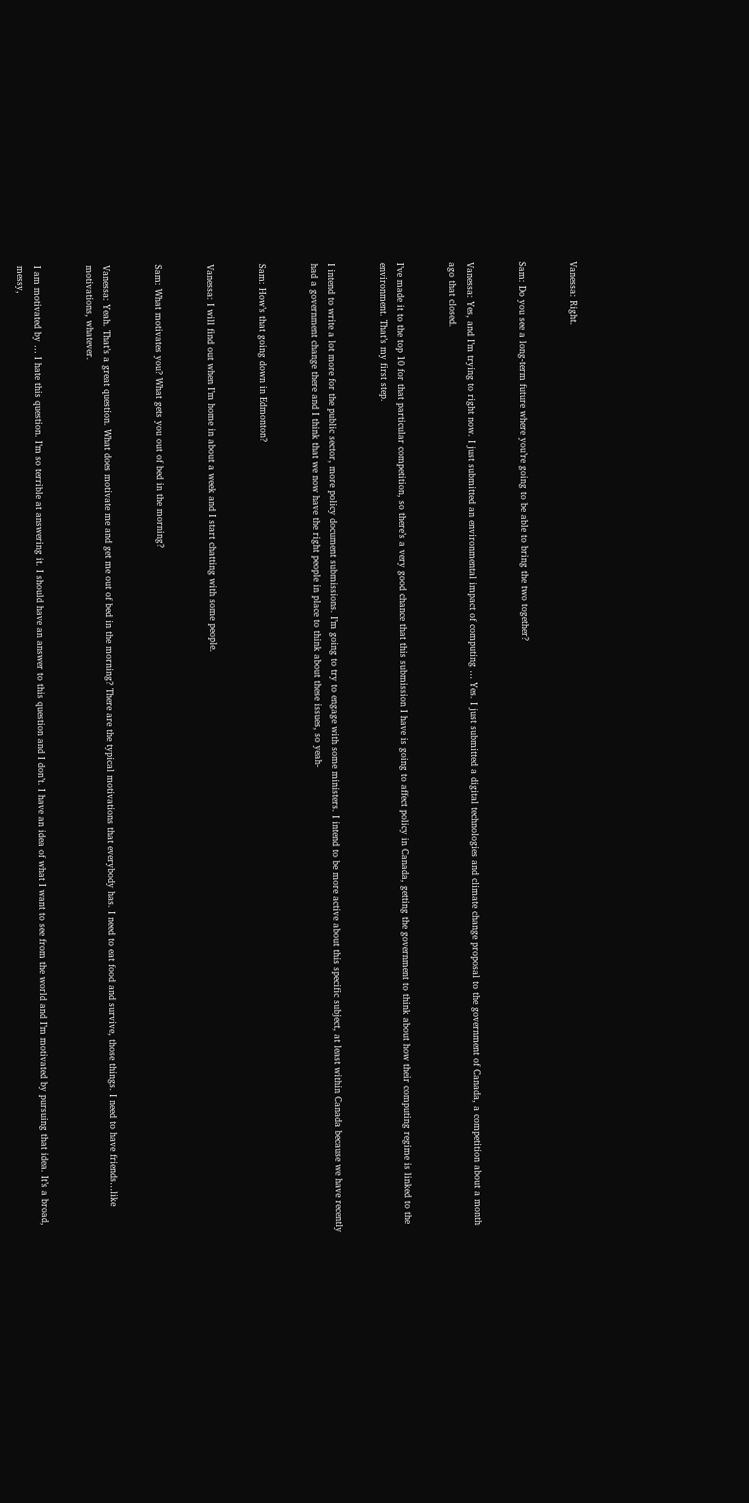Vanessa: Right.


Sam: Do you see a long-term future where you’re going to be able to bring the two together?


Vanessa: Yes, and I’m trying to right now. I just submitted an environmental impact of computing … Yes. I just submitted a digital technologies and climate change proposal to the government of Canada, a competition about a month ago that closed.


I’ve made it to the top 10 for that particular competition, so there’s a very good chance that this submission I have is going to affect policy in Canada, getting the government to think about how their computing regime is linked to the environment. That’s my first step.


I intend to write a lot more for the public sector, more policy document submissions. I’m going to try to engage with some ministers. I intend to be more active about this specific subject, at least within Canada because we have recently had a government change there and I think that we now have the right people in place to think about these issues, so yeah-


Sam: How’s that going down in Edmonton?


Vanessa: I will find out when I’m home in about a week and I start chatting with some people.


Sam: What motivates you? What gets you out of bed in the morning?


Vanessa: Yeah. That’s a great question. What does motivate me and get me out of bed in the morning? There are the typical motivations that everybody has. I need to eat food and survive, those things. I need to have friends…like motivations, whatever.


I am motivated by … I hate this question. I’m so terrible at answering it. I should have an answer to this question and I don’t. I have an idea of what I want to see from the world and I’m motivated by pursuing that idea. It’s a broad, messy,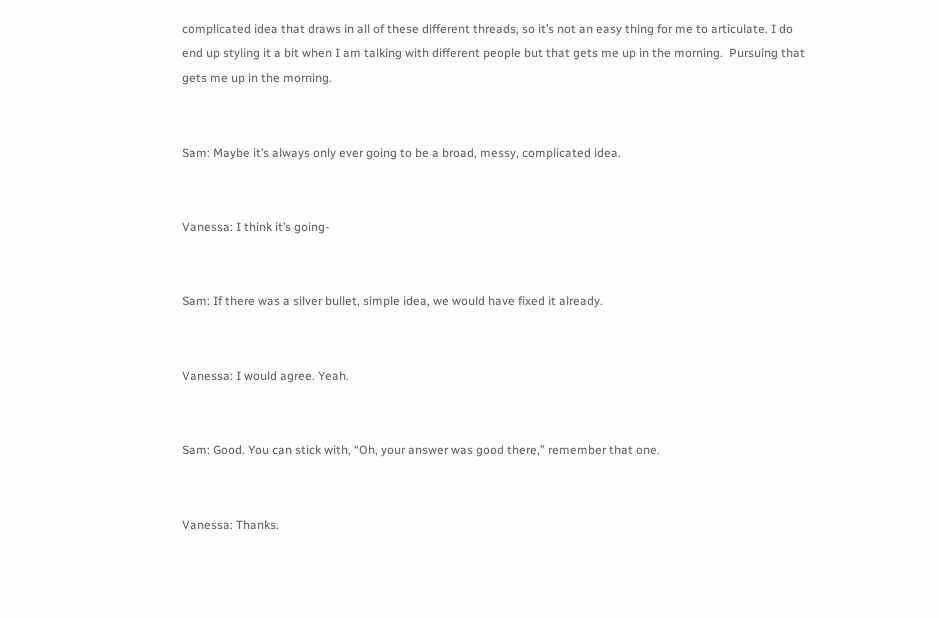complicated idea that draws in all of these different threads, so it’s not an easy thing for me to articulate. I do end up styling it a bit when I am talking with different people but that gets me up in the morning.  Pursuing that gets me up in the morning.


Sam: Maybe it’s always only ever going to be a broad, messy, complicated idea.


Vanessa: I think it’s going-


Sam: If there was a silver bullet, simple idea, we would have fixed it already.


Vanessa: I would agree. Yeah.


Sam: Good. You can stick with, “Oh, your answer was good there,” remember that one.


Vanessa: Thanks.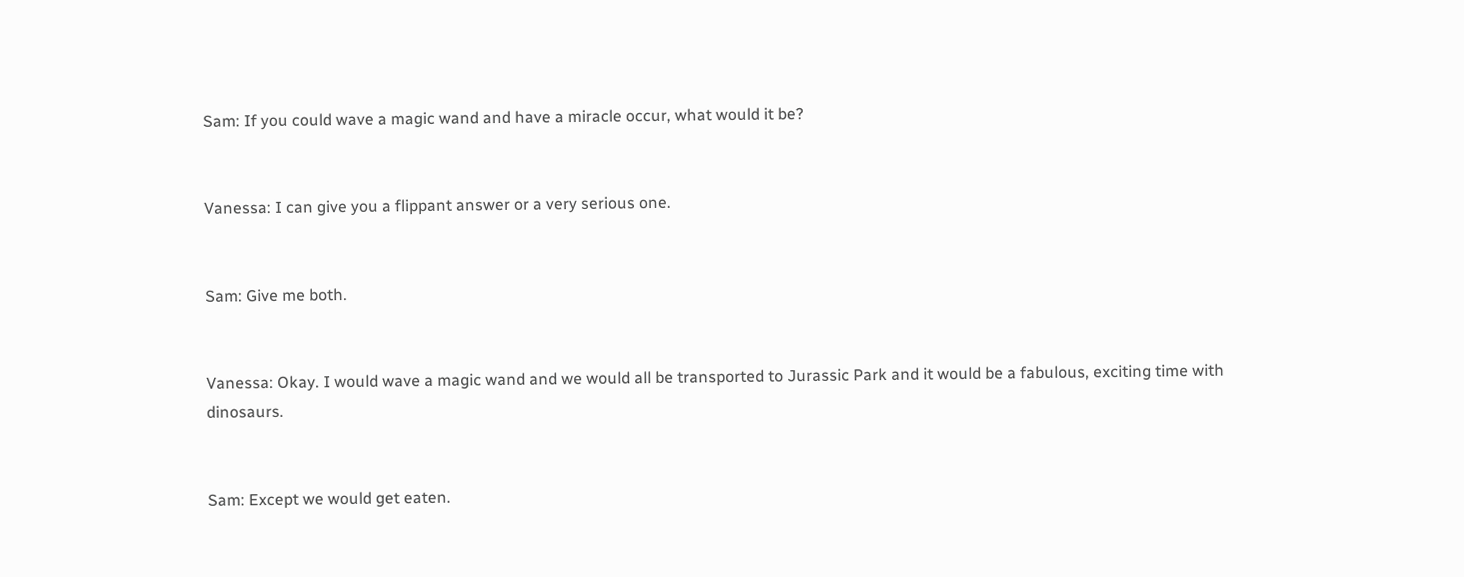Sam: If you could wave a magic wand and have a miracle occur, what would it be?


Vanessa: I can give you a flippant answer or a very serious one.


Sam: Give me both.


Vanessa: Okay. I would wave a magic wand and we would all be transported to Jurassic Park and it would be a fabulous, exciting time with dinosaurs.


Sam: Except we would get eaten.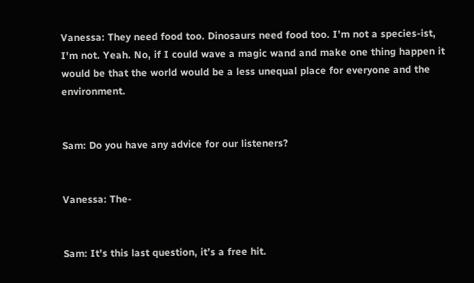Vanessa: They need food too. Dinosaurs need food too. I’m not a species-ist, I’m not. Yeah. No, if I could wave a magic wand and make one thing happen it would be that the world would be a less unequal place for everyone and the environment.


Sam: Do you have any advice for our listeners?


Vanessa: The-


Sam: It’s this last question, it’s a free hit.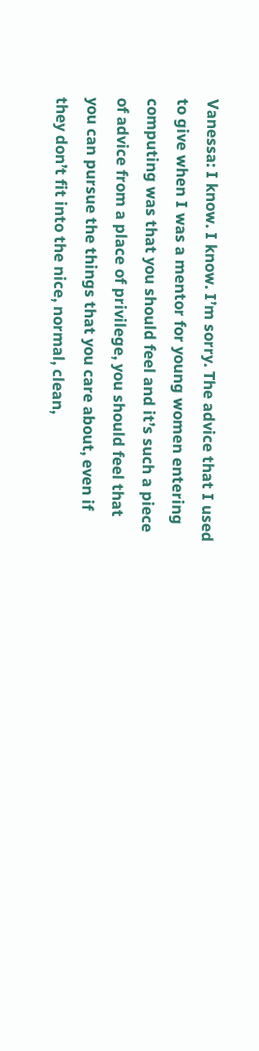Vanessa: I know. I know. I’m sorry. The advice that I used to give when I was a mentor for young women entering computing was that you should feel and it’s such a piece of advice from a place of privilege, you should feel that you can pursue the things that you care about, even if they don’t fit into the nice, normal, clean,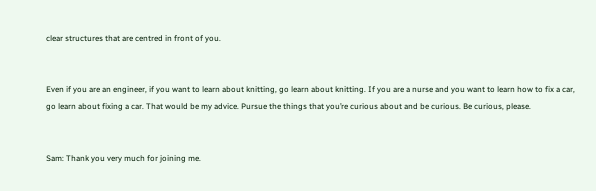clear structures that are centred in front of you.


Even if you are an engineer, if you want to learn about knitting, go learn about knitting. If you are a nurse and you want to learn how to fix a car, go learn about fixing a car. That would be my advice. Pursue the things that you’re curious about and be curious. Be curious, please.


Sam: Thank you very much for joining me.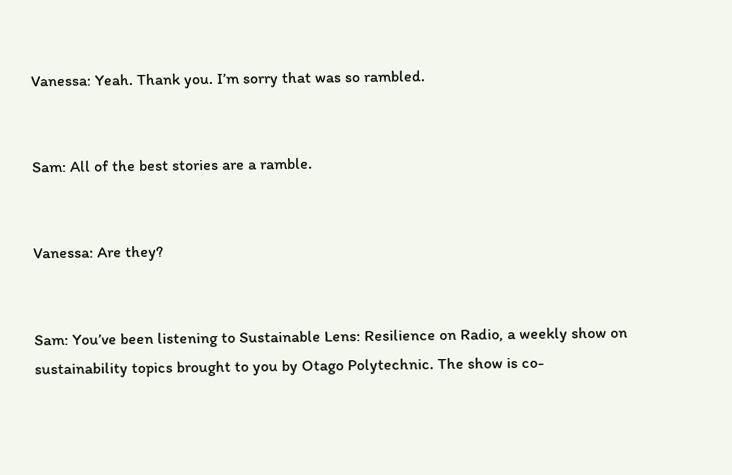Vanessa: Yeah. Thank you. I’m sorry that was so rambled.


Sam: All of the best stories are a ramble.


Vanessa: Are they?


Sam: You’ve been listening to Sustainable Lens: Resilience on Radio, a weekly show on sustainability topics brought to you by Otago Polytechnic. The show is co-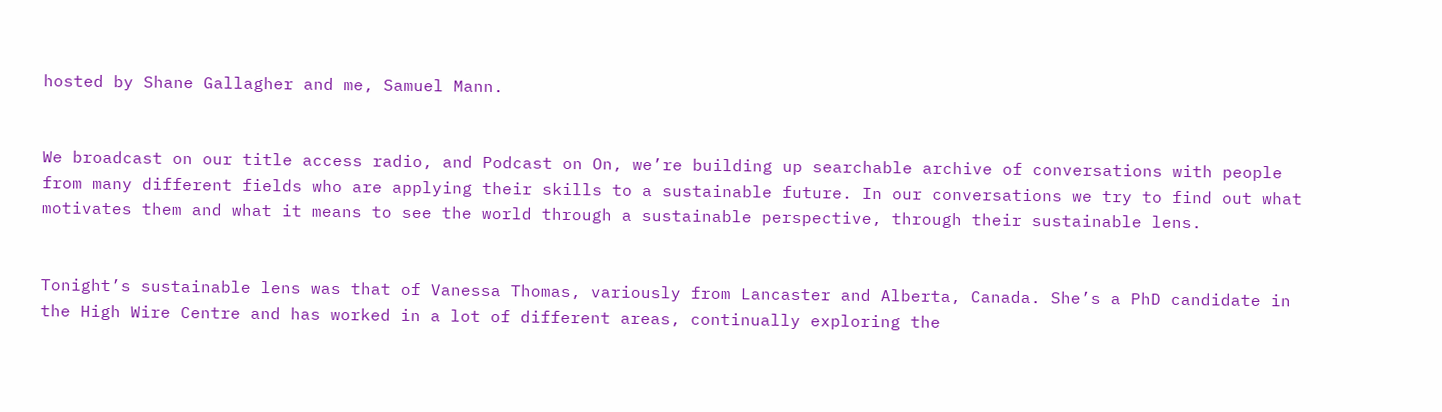hosted by Shane Gallagher and me, Samuel Mann.


We broadcast on our title access radio, and Podcast on On, we’re building up searchable archive of conversations with people from many different fields who are applying their skills to a sustainable future. In our conversations we try to find out what motivates them and what it means to see the world through a sustainable perspective, through their sustainable lens.


Tonight’s sustainable lens was that of Vanessa Thomas, variously from Lancaster and Alberta, Canada. She’s a PhD candidate in the High Wire Centre and has worked in a lot of different areas, continually exploring the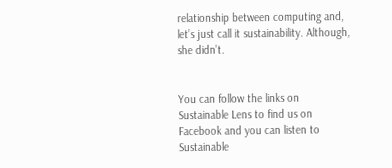relationship between computing and, let’s just call it sustainability. Although, she didn’t.


You can follow the links on Sustainable Lens to find us on Facebook and you can listen to Sustainable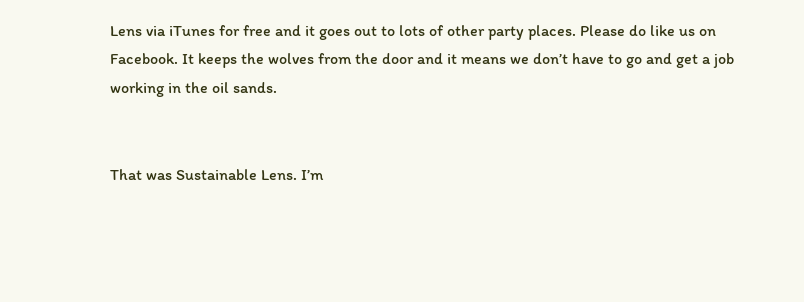Lens via iTunes for free and it goes out to lots of other party places. Please do like us on Facebook. It keeps the wolves from the door and it means we don’t have to go and get a job working in the oil sands.


That was Sustainable Lens. I’m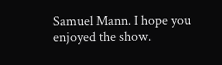Samuel Mann. I hope you enjoyed the show.